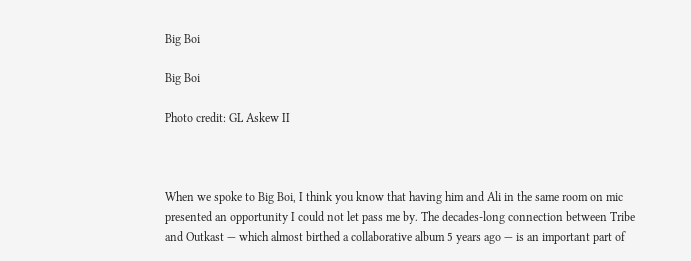Big Boi

Big Boi

Photo credit: GL Askew II



When we spoke to Big Boi, I think you know that having him and Ali in the same room on mic presented an opportunity I could not let pass me by. The decades-long connection between Tribe and Outkast — which almost birthed a collaborative album 5 years ago — is an important part of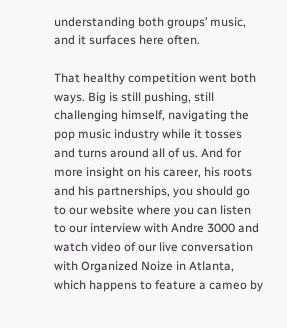understanding both groups’ music, and it surfaces here often.

That healthy competition went both ways. Big is still pushing, still challenging himself, navigating the pop music industry while it tosses and turns around all of us. And for more insight on his career, his roots and his partnerships, you should go to our website where you can listen to our interview with Andre 3000 and watch video of our live conversation with Organized Noize in Atlanta, which happens to feature a cameo by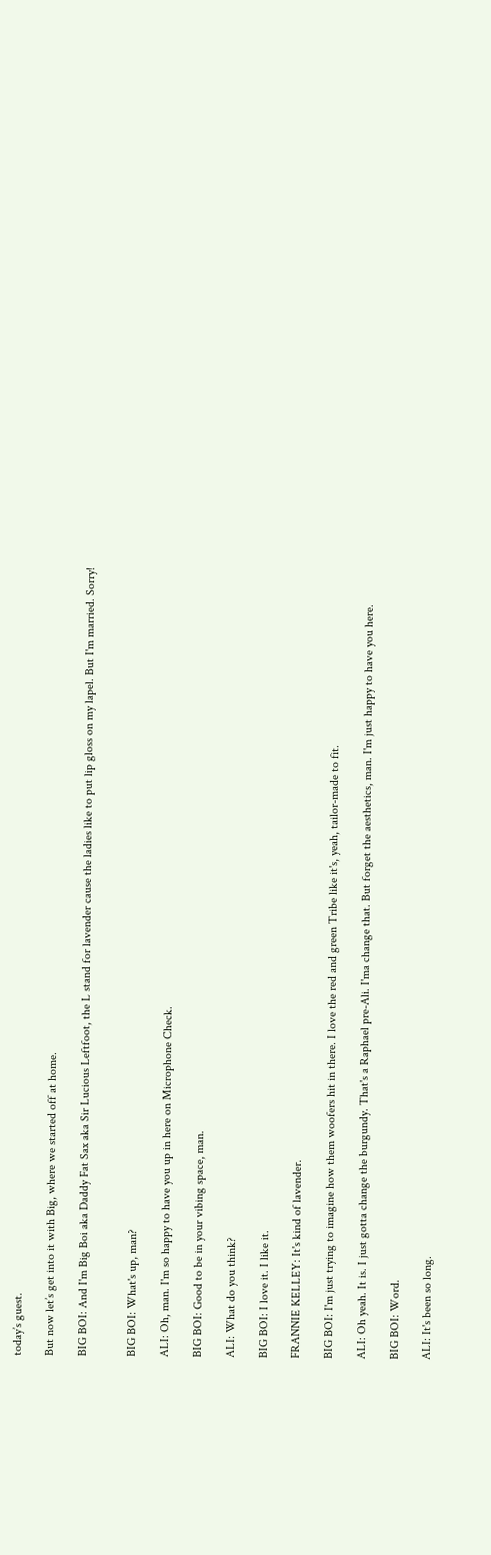today’s guest.

But now let’s get into it with Big, where we started off at home.

BIG BOI: And I'm Big Boi aka Daddy Fat Sax aka Sir Lucious Leftfoot, the L stand for lavender cause the ladies like to put lip gloss on my lapel. But I'm married. Sorry!


BIG BOI: What's up, man?

ALI: Oh, man. I'm so happy to have you up in here on Microphone Check.

BIG BOI: Good to be in your vibing space, man.

ALI: What do you think?

BIG BOI: I love it. I like it.

FRANNIE KELLEY: It's kind of lavender.

BIG BOI: I'm just trying to imagine how them woofers hit in there. I love the red and green Tribe like it's, yeah, tailor-made to fit.

ALI: Oh yeah. It is. I just gotta change the burgundy. That's a Raphael pre-Ali. I'ma change that. But forget the aesthetics, man. I'm just happy to have you here.

BIG BOI: Word.

ALI: It's been so long.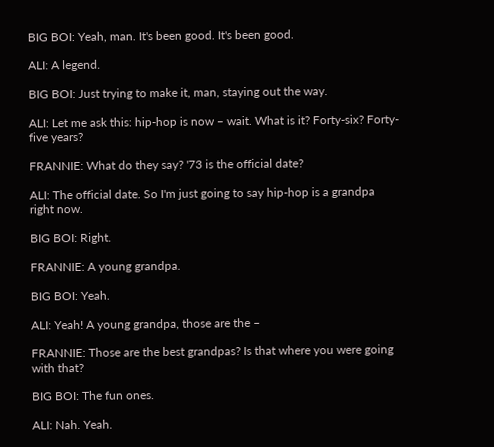BIG BOI: Yeah, man. It's been good. It's been good.

ALI: A legend.

BIG BOI: Just trying to make it, man, staying out the way.

ALI: Let me ask this: hip-hop is now – wait. What is it? Forty-six? Forty-five years?

FRANNIE: What do they say? '73 is the official date?

ALI: The official date. So I'm just going to say hip-hop is a grandpa right now.

BIG BOI: Right.

FRANNIE: A young grandpa.

BIG BOI: Yeah.

ALI: Yeah! A young grandpa, those are the –

FRANNIE: Those are the best grandpas? Is that where you were going with that?

BIG BOI: The fun ones.

ALI: Nah. Yeah.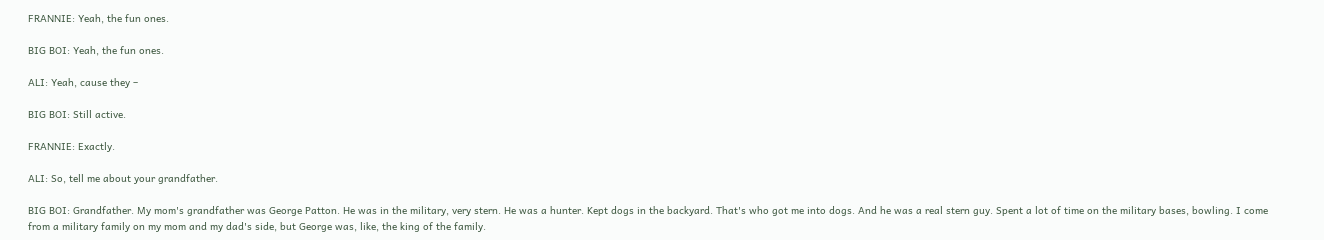FRANNIE: Yeah, the fun ones.

BIG BOI: Yeah, the fun ones.

ALI: Yeah, cause they –

BIG BOI: Still active.

FRANNIE: Exactly.

ALI: So, tell me about your grandfather.

BIG BOI: Grandfather. My mom's grandfather was George Patton. He was in the military, very stern. He was a hunter. Kept dogs in the backyard. That's who got me into dogs. And he was a real stern guy. Spent a lot of time on the military bases, bowling. I come from a military family on my mom and my dad's side, but George was, like, the king of the family.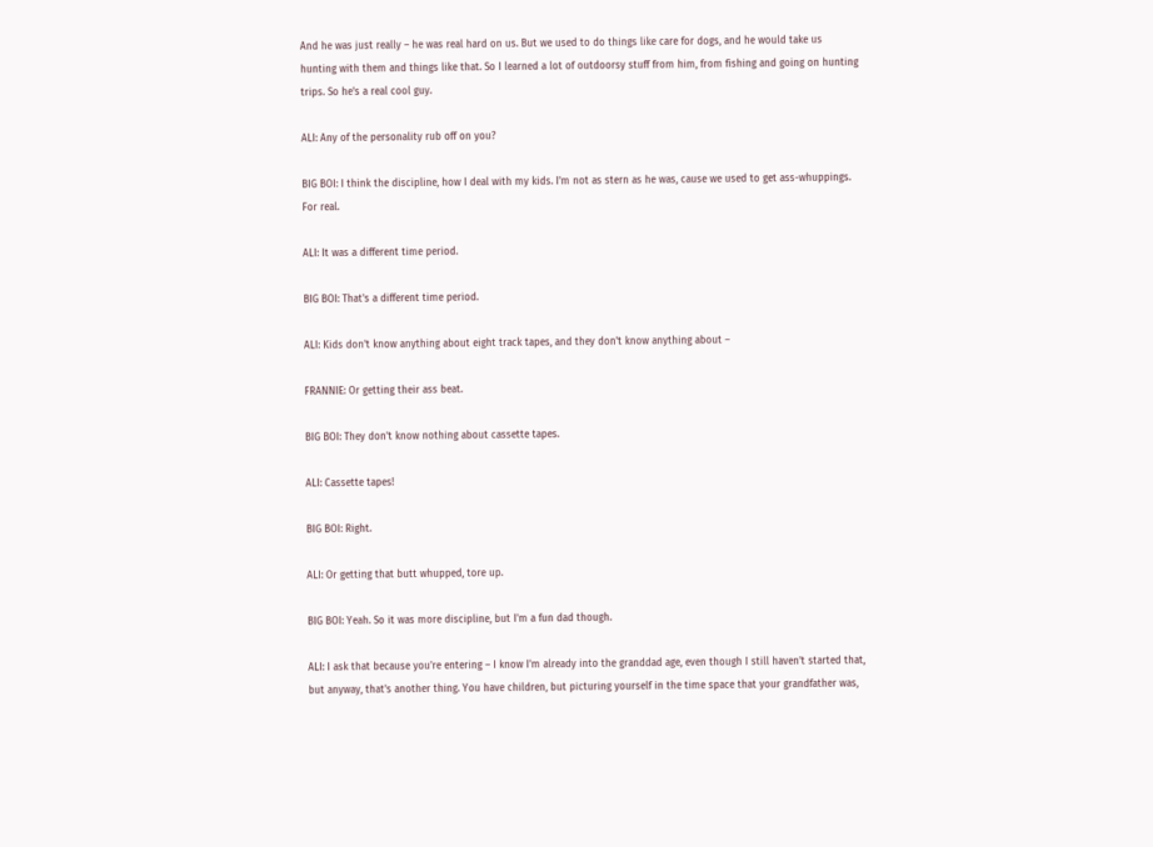And he was just really – he was real hard on us. But we used to do things like care for dogs, and he would take us hunting with them and things like that. So I learned a lot of outdoorsy stuff from him, from fishing and going on hunting trips. So he's a real cool guy.

ALI: Any of the personality rub off on you?

BIG BOI: I think the discipline, how I deal with my kids. I'm not as stern as he was, cause we used to get ass-whuppings. For real.

ALI: It was a different time period.

BIG BOI: That's a different time period.

ALI: Kids don't know anything about eight track tapes, and they don't know anything about –

FRANNIE: Or getting their ass beat.

BIG BOI: They don't know nothing about cassette tapes.

ALI: Cassette tapes!

BIG BOI: Right.

ALI: Or getting that butt whupped, tore up.

BIG BOI: Yeah. So it was more discipline, but I'm a fun dad though.

ALI: I ask that because you're entering – I know I'm already into the granddad age, even though I still haven't started that, but anyway, that's another thing. You have children, but picturing yourself in the time space that your grandfather was,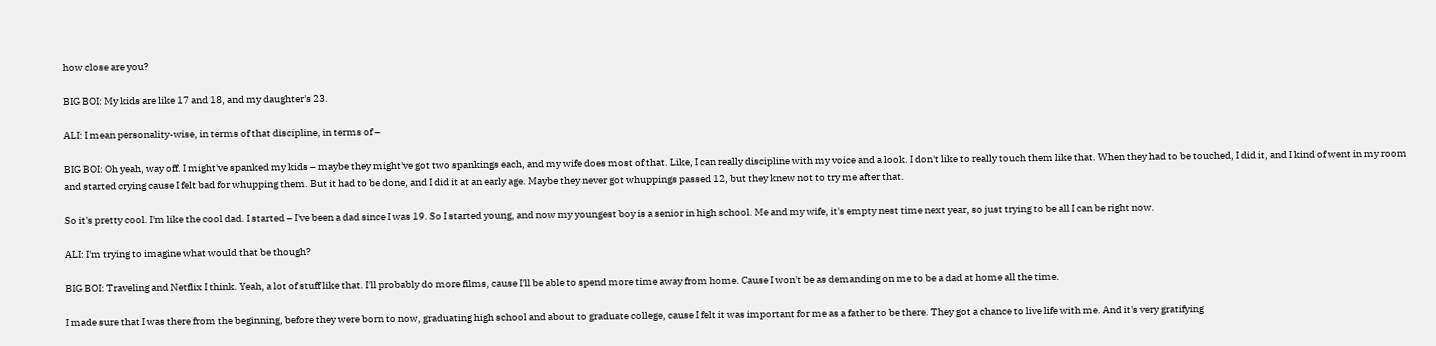how close are you?

BIG BOI: My kids are like 17 and 18, and my daughter's 23.

ALI: I mean personality-wise, in terms of that discipline, in terms of –

BIG BOI: Oh yeah, way off. I might've spanked my kids – maybe they might've got two spankings each, and my wife does most of that. Like, I can really discipline with my voice and a look. I don't like to really touch them like that. When they had to be touched, I did it, and I kind of went in my room and started crying cause I felt bad for whupping them. But it had to be done, and I did it at an early age. Maybe they never got whuppings passed 12, but they knew not to try me after that.

So it's pretty cool. I'm like the cool dad. I started – I've been a dad since I was 19. So I started young, and now my youngest boy is a senior in high school. Me and my wife, it's empty nest time next year, so just trying to be all I can be right now.

ALI: I'm trying to imagine what would that be though?

BIG BOI: Traveling and Netflix I think. Yeah, a lot of stuff like that. I'll probably do more films, cause I'll be able to spend more time away from home. Cause I won't be as demanding on me to be a dad at home all the time.

I made sure that I was there from the beginning, before they were born to now, graduating high school and about to graduate college, cause I felt it was important for me as a father to be there. They got a chance to live life with me. And it's very gratifying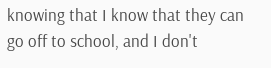knowing that I know that they can go off to school, and I don't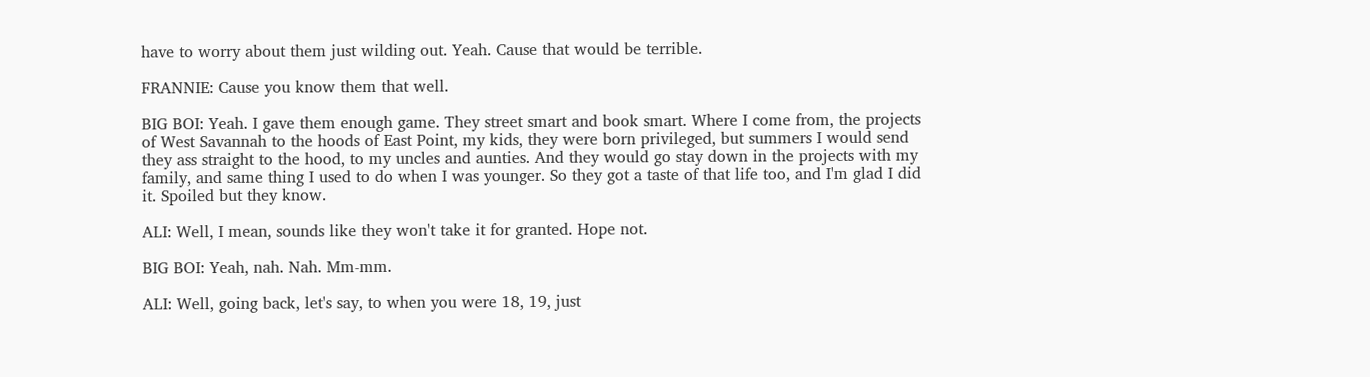have to worry about them just wilding out. Yeah. Cause that would be terrible.

FRANNIE: Cause you know them that well.

BIG BOI: Yeah. I gave them enough game. They street smart and book smart. Where I come from, the projects of West Savannah to the hoods of East Point, my kids, they were born privileged, but summers I would send they ass straight to the hood, to my uncles and aunties. And they would go stay down in the projects with my family, and same thing I used to do when I was younger. So they got a taste of that life too, and I'm glad I did it. Spoiled but they know.

ALI: Well, I mean, sounds like they won't take it for granted. Hope not.

BIG BOI: Yeah, nah. Nah. Mm-mm.

ALI: Well, going back, let's say, to when you were 18, 19, just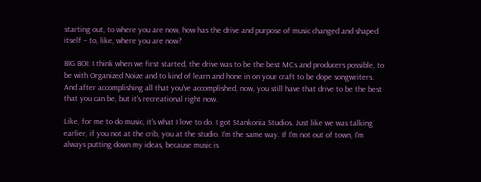starting out, to where you are now, how has the drive and purpose of music changed and shaped itself – to, like, where you are now?

BIG BOI: I think when we first started, the drive was to be the best MCs and producers possible, to be with Organized Noize and to kind of learn and hone in on your craft to be dope songwriters. And after accomplishing all that you've accomplished, now, you still have that drive to be the best that you can be, but it's recreational right now.

Like, for me to do music, it's what I love to do. I got Stankonia Studios. Just like we was talking earlier, if you not at the crib, you at the studio. I'm the same way. If I'm not out of town, I'm always putting down my ideas, because music is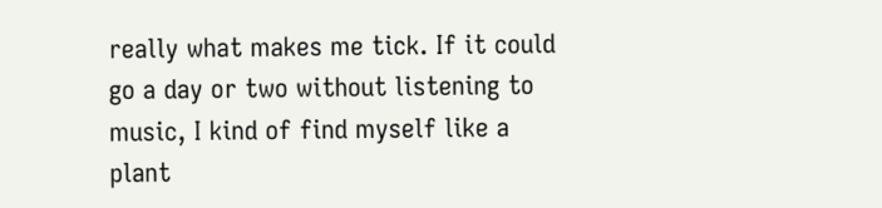really what makes me tick. If it could go a day or two without listening to music, I kind of find myself like a plant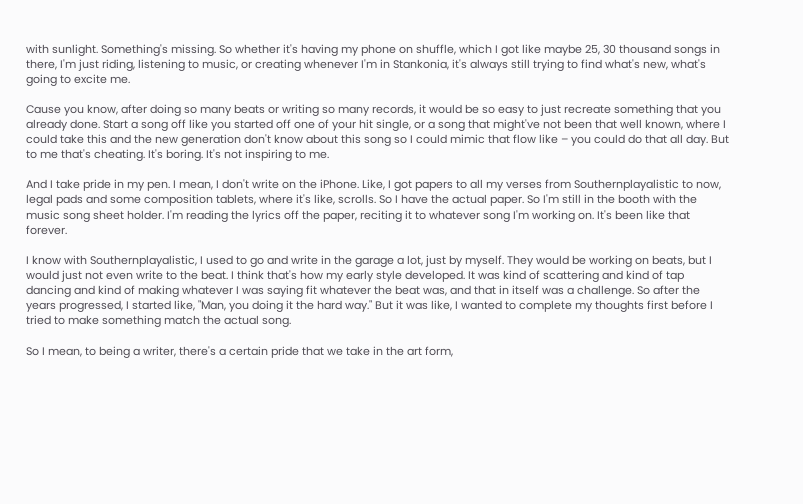with sunlight. Something's missing. So whether it's having my phone on shuffle, which I got like maybe 25, 30 thousand songs in there, I'm just riding, listening to music, or creating whenever I'm in Stankonia, it's always still trying to find what's new, what's going to excite me.

Cause you know, after doing so many beats or writing so many records, it would be so easy to just recreate something that you already done. Start a song off like you started off one of your hit single, or a song that might've not been that well known, where I could take this and the new generation don't know about this song so I could mimic that flow like – you could do that all day. But to me that's cheating. It's boring. It's not inspiring to me.

And I take pride in my pen. I mean, I don't write on the iPhone. Like, I got papers to all my verses from Southernplayalistic to now, legal pads and some composition tablets, where it's like, scrolls. So I have the actual paper. So I'm still in the booth with the music song sheet holder. I'm reading the lyrics off the paper, reciting it to whatever song I'm working on. It's been like that forever.

I know with Southernplayalistic, I used to go and write in the garage a lot, just by myself. They would be working on beats, but I would just not even write to the beat. I think that's how my early style developed. It was kind of scattering and kind of tap dancing and kind of making whatever I was saying fit whatever the beat was, and that in itself was a challenge. So after the years progressed, I started like, "Man, you doing it the hard way." But it was like, I wanted to complete my thoughts first before I tried to make something match the actual song.

So I mean, to being a writer, there's a certain pride that we take in the art form,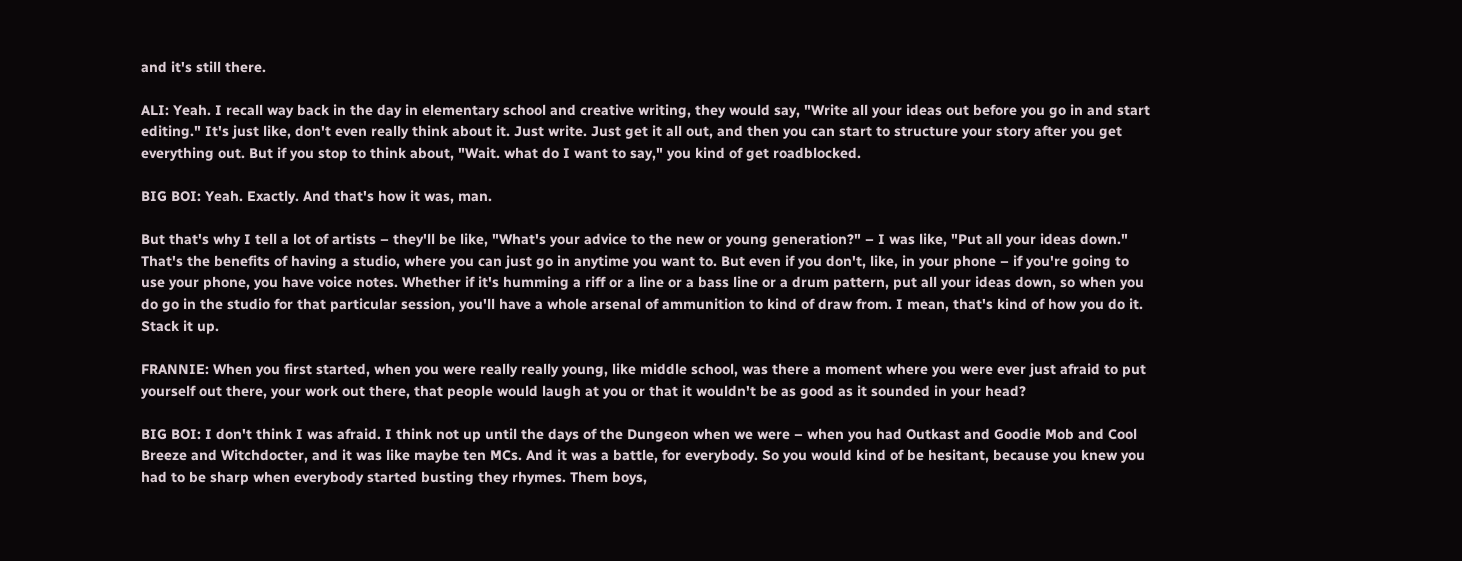and it's still there.

ALI: Yeah. I recall way back in the day in elementary school and creative writing, they would say, "Write all your ideas out before you go in and start editing." It's just like, don't even really think about it. Just write. Just get it all out, and then you can start to structure your story after you get everything out. But if you stop to think about, "Wait. what do I want to say," you kind of get roadblocked.

BIG BOI: Yeah. Exactly. And that's how it was, man.

But that's why I tell a lot of artists – they'll be like, "What's your advice to the new or young generation?" – I was like, "Put all your ideas down." That's the benefits of having a studio, where you can just go in anytime you want to. But even if you don't, like, in your phone – if you're going to use your phone, you have voice notes. Whether if it's humming a riff or a line or a bass line or a drum pattern, put all your ideas down, so when you do go in the studio for that particular session, you'll have a whole arsenal of ammunition to kind of draw from. I mean, that's kind of how you do it. Stack it up.

FRANNIE: When you first started, when you were really really young, like middle school, was there a moment where you were ever just afraid to put yourself out there, your work out there, that people would laugh at you or that it wouldn't be as good as it sounded in your head?

BIG BOI: I don't think I was afraid. I think not up until the days of the Dungeon when we were – when you had Outkast and Goodie Mob and Cool Breeze and Witchdocter, and it was like maybe ten MCs. And it was a battle, for everybody. So you would kind of be hesitant, because you knew you had to be sharp when everybody started busting they rhymes. Them boys,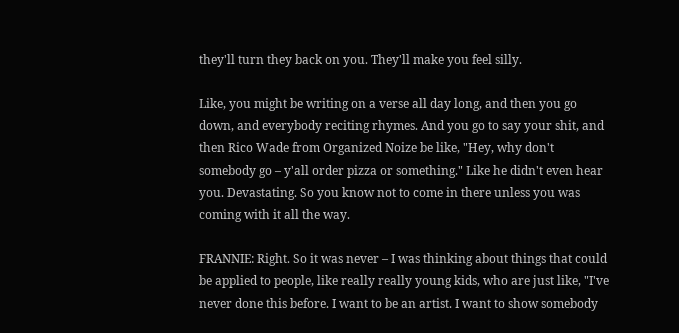they'll turn they back on you. They'll make you feel silly.

Like, you might be writing on a verse all day long, and then you go down, and everybody reciting rhymes. And you go to say your shit, and then Rico Wade from Organized Noize be like, "Hey, why don't somebody go – y'all order pizza or something." Like he didn't even hear you. Devastating. So you know not to come in there unless you was coming with it all the way.

FRANNIE: Right. So it was never – I was thinking about things that could be applied to people, like really really young kids, who are just like, "I've never done this before. I want to be an artist. I want to show somebody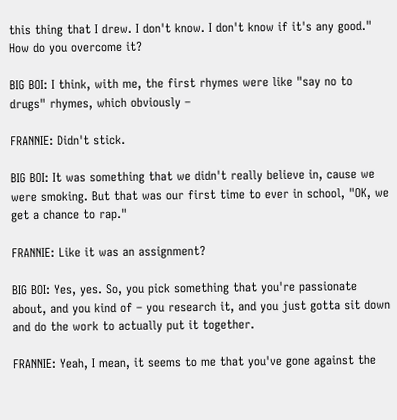this thing that I drew. I don't know. I don't know if it's any good." How do you overcome it?

BIG BOI: I think, with me, the first rhymes were like "say no to drugs" rhymes, which obviously –

FRANNIE: Didn't stick.

BIG BOI: It was something that we didn't really believe in, cause we were smoking. But that was our first time to ever in school, "OK, we get a chance to rap."

FRANNIE: Like it was an assignment?

BIG BOI: Yes, yes. So, you pick something that you're passionate about, and you kind of – you research it, and you just gotta sit down and do the work to actually put it together.

FRANNIE: Yeah, I mean, it seems to me that you've gone against the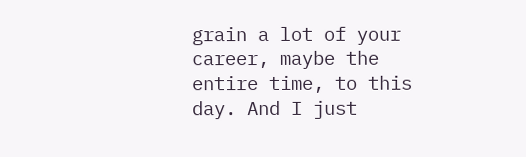grain a lot of your career, maybe the entire time, to this day. And I just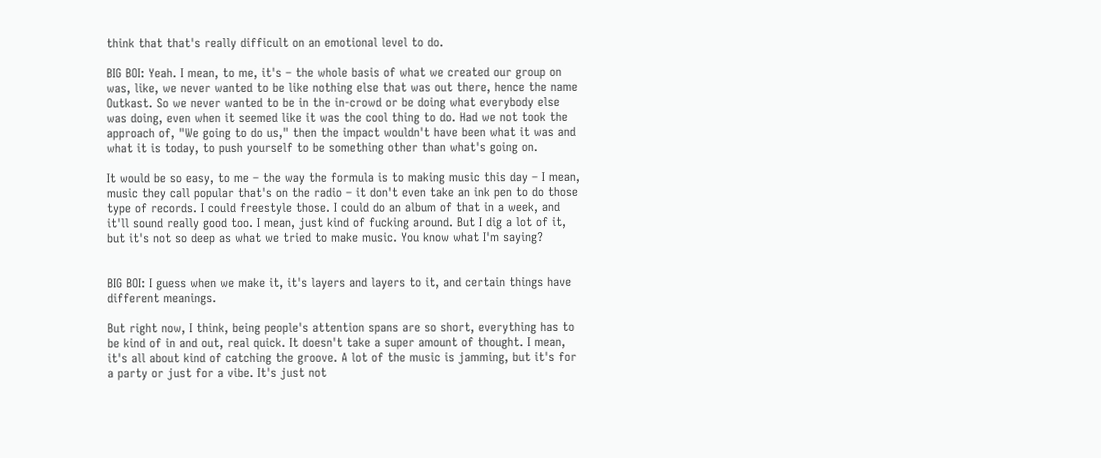think that that's really difficult on an emotional level to do.

BIG BOI: Yeah. I mean, to me, it's – the whole basis of what we created our group on was, like, we never wanted to be like nothing else that was out there, hence the name Outkast. So we never wanted to be in the in-crowd or be doing what everybody else was doing, even when it seemed like it was the cool thing to do. Had we not took the approach of, "We going to do us," then the impact wouldn't have been what it was and what it is today, to push yourself to be something other than what's going on.

It would be so easy, to me – the way the formula is to making music this day – I mean, music they call popular that's on the radio – it don't even take an ink pen to do those type of records. I could freestyle those. I could do an album of that in a week, and it'll sound really good too. I mean, just kind of fucking around. But I dig a lot of it, but it's not so deep as what we tried to make music. You know what I'm saying?


BIG BOI: I guess when we make it, it's layers and layers to it, and certain things have different meanings.

But right now, I think, being people's attention spans are so short, everything has to be kind of in and out, real quick. It doesn't take a super amount of thought. I mean, it's all about kind of catching the groove. A lot of the music is jamming, but it's for a party or just for a vibe. It's just not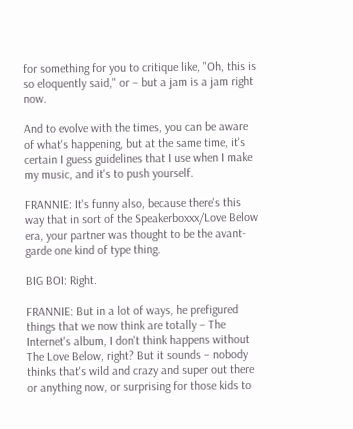for something for you to critique like, "Oh, this is so eloquently said," or – but a jam is a jam right now.

And to evolve with the times, you can be aware of what's happening, but at the same time, it's certain I guess guidelines that I use when I make my music, and it's to push yourself.

FRANNIE: It's funny also, because there's this way that in sort of the Speakerboxxx/Love Below era, your partner was thought to be the avant-garde one kind of type thing.

BIG BOI: Right.

FRANNIE: But in a lot of ways, he prefigured things that we now think are totally – The Internet's album, I don't think happens without The Love Below, right? But it sounds – nobody thinks that's wild and crazy and super out there or anything now, or surprising for those kids to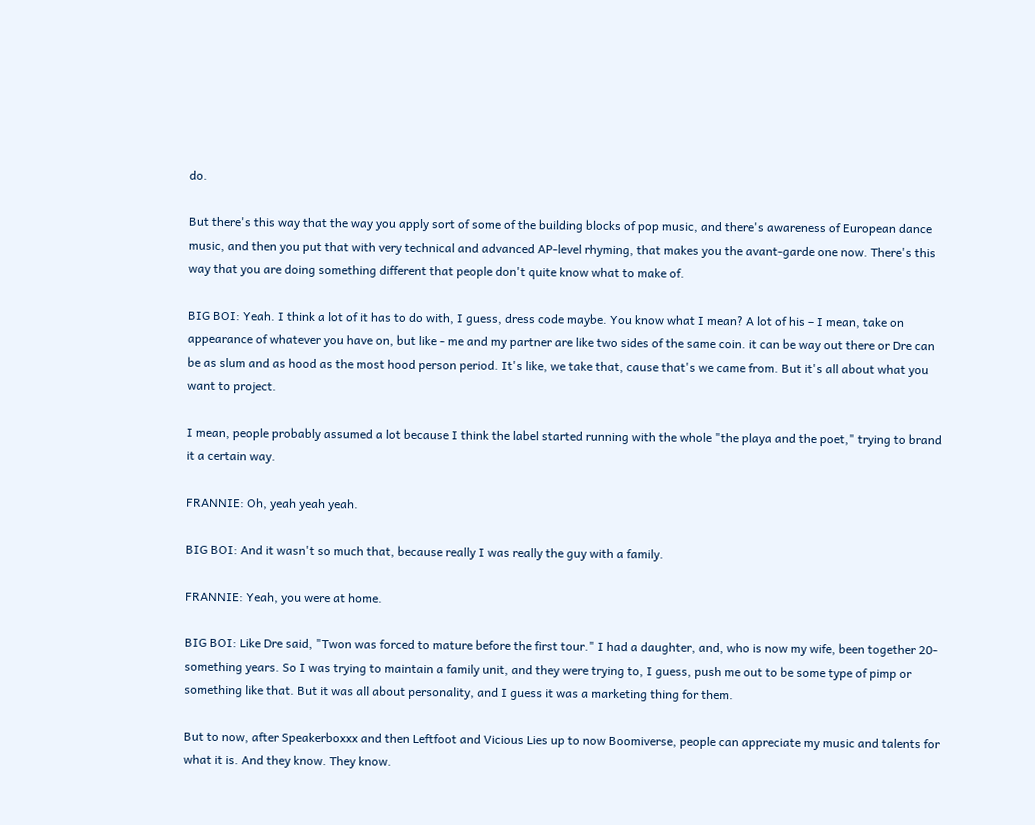do.

But there's this way that the way you apply sort of some of the building blocks of pop music, and there's awareness of European dance music, and then you put that with very technical and advanced AP-level rhyming, that makes you the avant-garde one now. There's this way that you are doing something different that people don't quite know what to make of.

BIG BOI: Yeah. I think a lot of it has to do with, I guess, dress code maybe. You know what I mean? A lot of his – I mean, take on appearance of whatever you have on, but like - me and my partner are like two sides of the same coin. it can be way out there or Dre can be as slum and as hood as the most hood person period. It's like, we take that, cause that's we came from. But it's all about what you want to project.

I mean, people probably assumed a lot because I think the label started running with the whole "the playa and the poet," trying to brand it a certain way.

FRANNIE: Oh, yeah yeah yeah.

BIG BOI: And it wasn't so much that, because really I was really the guy with a family.

FRANNIE: Yeah, you were at home.

BIG BOI: Like Dre said, "Twon was forced to mature before the first tour." I had a daughter, and, who is now my wife, been together 20-something years. So I was trying to maintain a family unit, and they were trying to, I guess, push me out to be some type of pimp or something like that. But it was all about personality, and I guess it was a marketing thing for them.

But to now, after Speakerboxxx and then Leftfoot and Vicious Lies up to now Boomiverse, people can appreciate my music and talents for what it is. And they know. They know.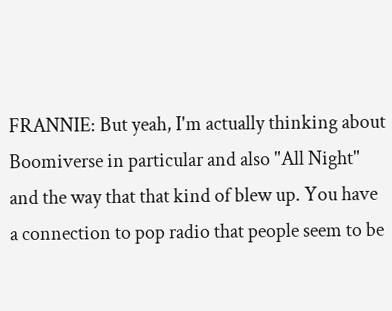FRANNIE: But yeah, I'm actually thinking about Boomiverse in particular and also "All Night" and the way that that kind of blew up. You have a connection to pop radio that people seem to be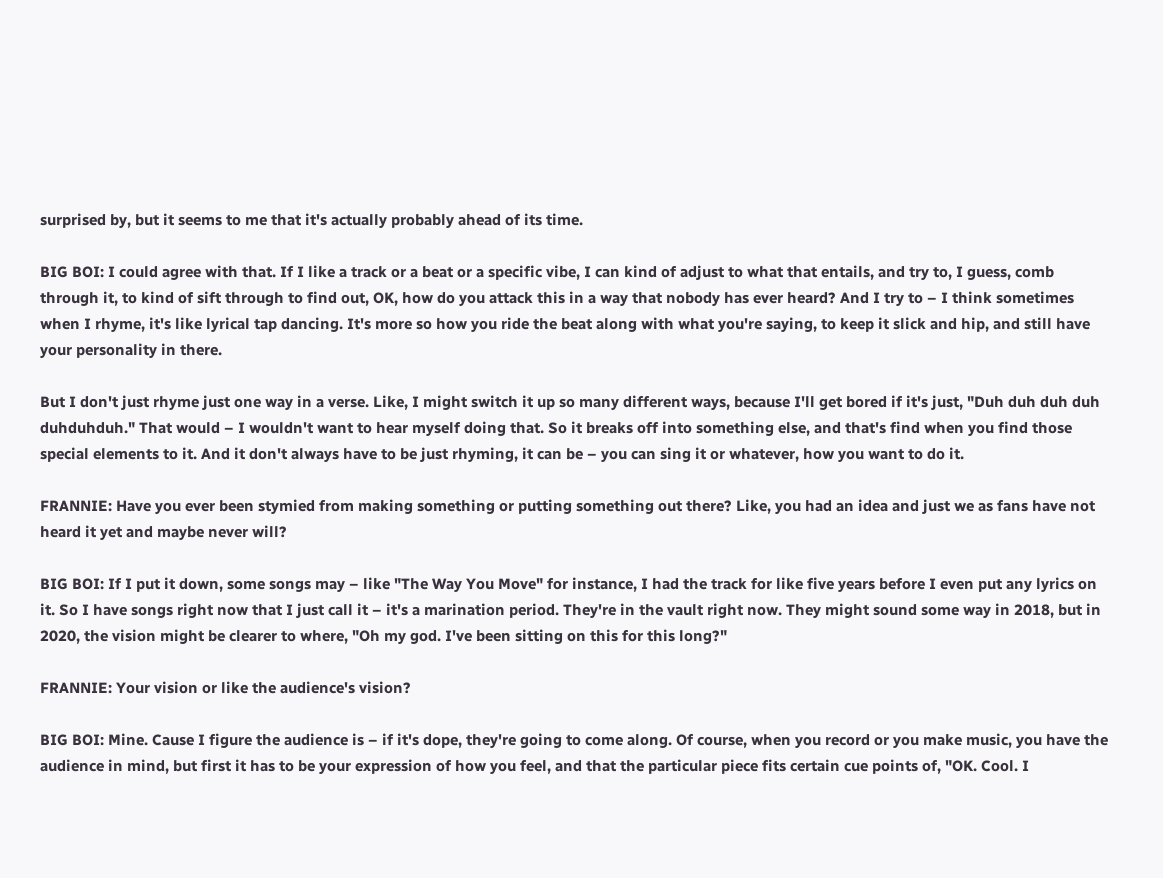surprised by, but it seems to me that it's actually probably ahead of its time.

BIG BOI: I could agree with that. If I like a track or a beat or a specific vibe, I can kind of adjust to what that entails, and try to, I guess, comb through it, to kind of sift through to find out, OK, how do you attack this in a way that nobody has ever heard? And I try to – I think sometimes when I rhyme, it's like lyrical tap dancing. It's more so how you ride the beat along with what you're saying, to keep it slick and hip, and still have your personality in there.

But I don't just rhyme just one way in a verse. Like, I might switch it up so many different ways, because I'll get bored if it's just, "Duh duh duh duh duhduhduh." That would – I wouldn't want to hear myself doing that. So it breaks off into something else, and that's find when you find those special elements to it. And it don't always have to be just rhyming, it can be – you can sing it or whatever, how you want to do it.

FRANNIE: Have you ever been stymied from making something or putting something out there? Like, you had an idea and just we as fans have not heard it yet and maybe never will?

BIG BOI: If I put it down, some songs may – like "The Way You Move" for instance, I had the track for like five years before I even put any lyrics on it. So I have songs right now that I just call it – it's a marination period. They're in the vault right now. They might sound some way in 2018, but in 2020, the vision might be clearer to where, "Oh my god. I've been sitting on this for this long?"

FRANNIE: Your vision or like the audience's vision?

BIG BOI: Mine. Cause I figure the audience is – if it's dope, they're going to come along. Of course, when you record or you make music, you have the audience in mind, but first it has to be your expression of how you feel, and that the particular piece fits certain cue points of, "OK. Cool. I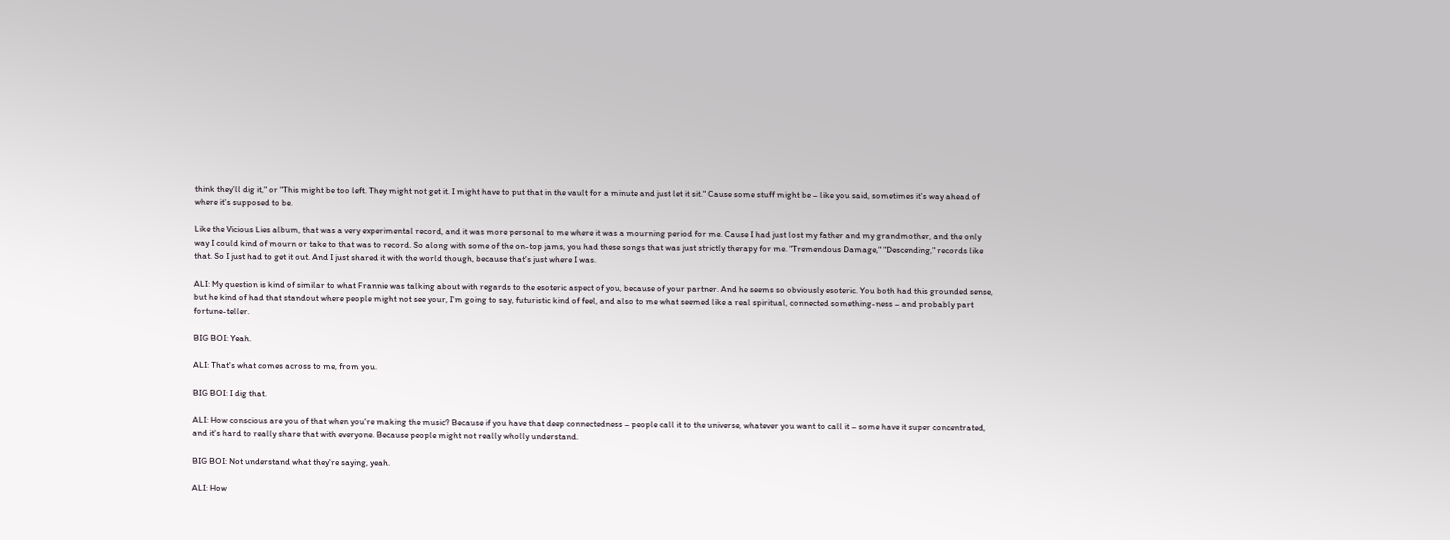think they'll dig it," or "This might be too left. They might not get it. I might have to put that in the vault for a minute and just let it sit." Cause some stuff might be – like you said, sometimes it's way ahead of where it's supposed to be.

Like the Vicious Lies album, that was a very experimental record, and it was more personal to me where it was a mourning period for me. Cause I had just lost my father and my grandmother, and the only way I could kind of mourn or take to that was to record. So along with some of the on-top jams, you had these songs that was just strictly therapy for me. "Tremendous Damage," "Descending," records like that. So I just had to get it out. And I just shared it with the world though, because that's just where I was.

ALI: My question is kind of similar to what Frannie was talking about with regards to the esoteric aspect of you, because of your partner. And he seems so obviously esoteric. You both had this grounded sense, but he kind of had that standout where people might not see your, I'm going to say, futuristic kind of feel, and also to me what seemed like a real spiritual, connected something-ness – and probably part fortune-teller.

BIG BOI: Yeah.

ALI: That's what comes across to me, from you.

BIG BOI: I dig that.

ALI: How conscious are you of that when you're making the music? Because if you have that deep connectedness – people call it to the universe, whatever you want to call it – some have it super concentrated, and it's hard to really share that with everyone. Because people might not really wholly understand.

BIG BOI: Not understand what they're saying, yeah.

ALI: How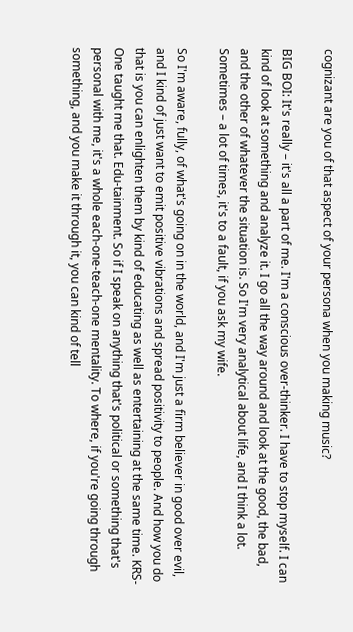cognizant are you of that aspect of your persona when you making music?

BIG BOI: It's really – it's all a part of me. I'm a conscious over-thinker. I have to stop myself. I can kind of look at something and analyze it. I go all the way around and look at the good, the bad, and the other of whatever the situation is. So I'm very analytical about life, and I think a lot. Sometimes – a lot of times, it's to a fault, if you ask my wife.

So I'm aware, fully, of what's going on in the world, and I'm just a firm believer in good over evil, and I kind of just want to emit positive vibrations and spread positivity to people. And how you do that is you can enlighten them by kind of educating as well as entertaining at the same time. KRS-One taught me that. Edu-tainment. So if I speak on anything that's political or something that's personal with me, it's a whole each-one-teach-one mentality. To where, if you're going through something, and you make it through it, you can kind of tell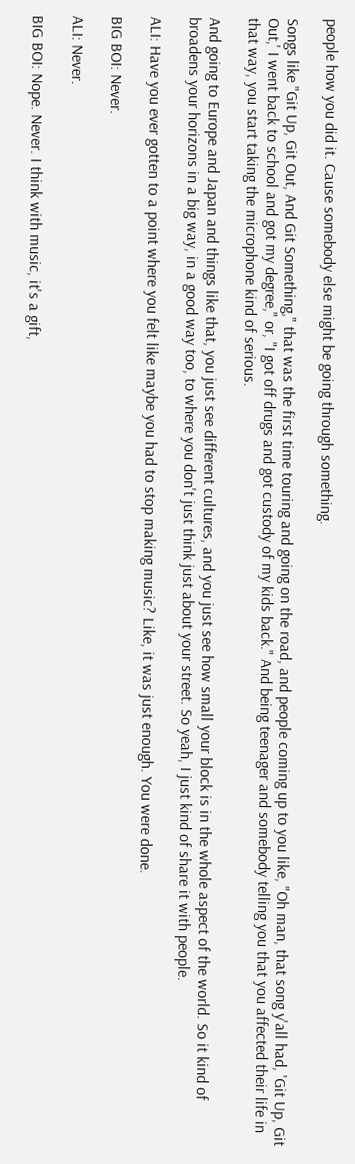people how you did it. Cause somebody else might be going through something.

Songs like "Git Up, Git Out, And Git Something," that was the first time touring and going on the road, and people coming up to you like, "Oh man, that song y'all had, 'Git Up, Git Out,' I went back to school and got my degree," or, "I got off drugs and got custody of my kids back." And being teenager and somebody telling you that you affected their life in that way, you start taking the microphone kind of serious.

And going to Europe and Japan and things like that, you just see different cultures, and you just see how small your block is in the whole aspect of the world. So it kind of broadens your horizons in a big way, in a good way too, to where you don't just think just about your street. So yeah, I just kind of share it with people.

ALI: Have you ever gotten to a point where you felt like maybe you had to stop making music? Like, it was just enough. You were done.

BIG BOI: Never.

ALI: Never.

BIG BOI: Nope. Never. I think with music, it's a gift,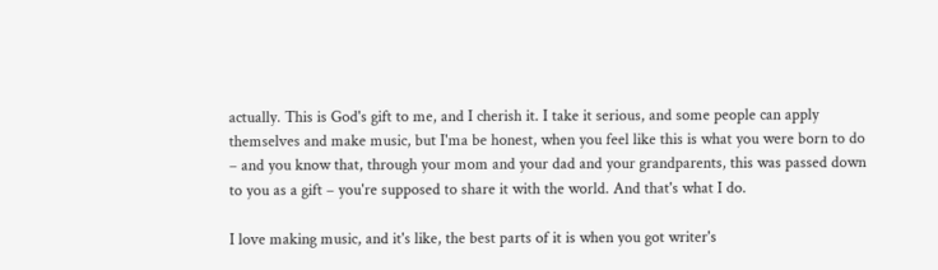actually. This is God's gift to me, and I cherish it. I take it serious, and some people can apply themselves and make music, but I'ma be honest, when you feel like this is what you were born to do – and you know that, through your mom and your dad and your grandparents, this was passed down to you as a gift – you're supposed to share it with the world. And that's what I do.

I love making music, and it's like, the best parts of it is when you got writer's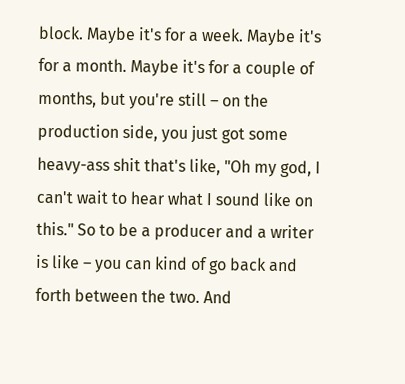block. Maybe it's for a week. Maybe it's for a month. Maybe it's for a couple of months, but you're still – on the production side, you just got some heavy-ass shit that's like, "Oh my god, I can't wait to hear what I sound like on this." So to be a producer and a writer is like – you can kind of go back and forth between the two. And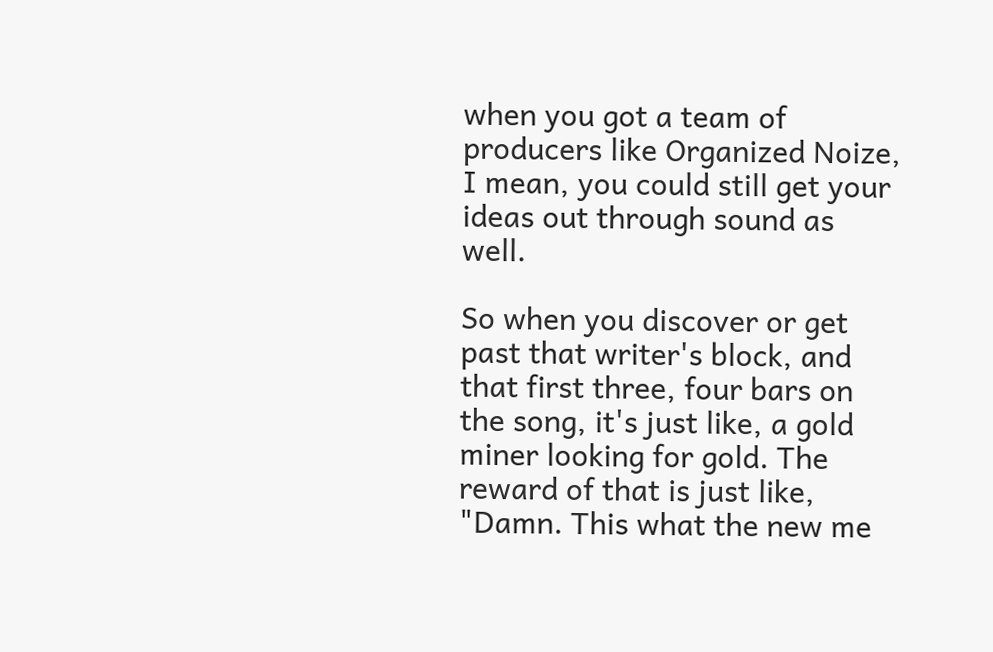when you got a team of producers like Organized Noize, I mean, you could still get your ideas out through sound as well.

So when you discover or get past that writer's block, and that first three, four bars on the song, it's just like, a gold miner looking for gold. The reward of that is just like, "Damn. This what the new me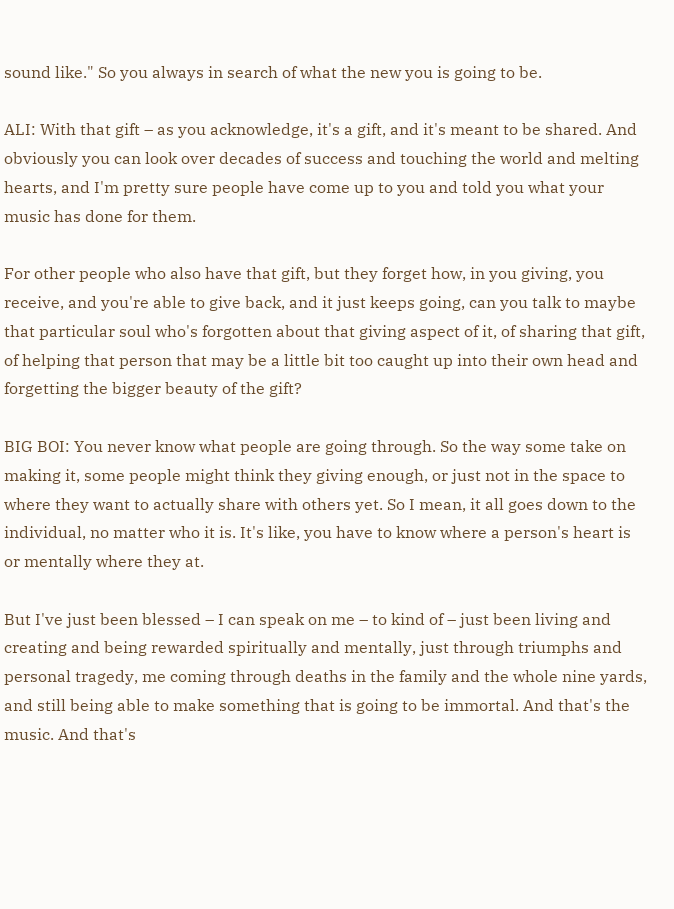sound like." So you always in search of what the new you is going to be.

ALI: With that gift – as you acknowledge, it's a gift, and it's meant to be shared. And obviously you can look over decades of success and touching the world and melting hearts, and I'm pretty sure people have come up to you and told you what your music has done for them.

For other people who also have that gift, but they forget how, in you giving, you receive, and you're able to give back, and it just keeps going, can you talk to maybe that particular soul who's forgotten about that giving aspect of it, of sharing that gift, of helping that person that may be a little bit too caught up into their own head and forgetting the bigger beauty of the gift?

BIG BOI: You never know what people are going through. So the way some take on making it, some people might think they giving enough, or just not in the space to where they want to actually share with others yet. So I mean, it all goes down to the individual, no matter who it is. It's like, you have to know where a person's heart is or mentally where they at.

But I've just been blessed – I can speak on me – to kind of – just been living and creating and being rewarded spiritually and mentally, just through triumphs and personal tragedy, me coming through deaths in the family and the whole nine yards, and still being able to make something that is going to be immortal. And that's the music. And that's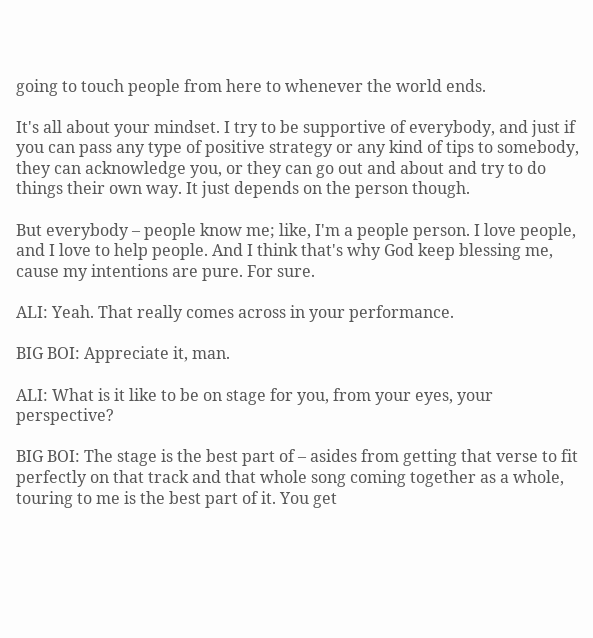going to touch people from here to whenever the world ends.

It's all about your mindset. I try to be supportive of everybody, and just if you can pass any type of positive strategy or any kind of tips to somebody, they can acknowledge you, or they can go out and about and try to do things their own way. It just depends on the person though.

But everybody – people know me; like, I'm a people person. I love people, and I love to help people. And I think that's why God keep blessing me, cause my intentions are pure. For sure.

ALI: Yeah. That really comes across in your performance.

BIG BOI: Appreciate it, man.

ALI: What is it like to be on stage for you, from your eyes, your perspective?

BIG BOI: The stage is the best part of – asides from getting that verse to fit perfectly on that track and that whole song coming together as a whole, touring to me is the best part of it. You get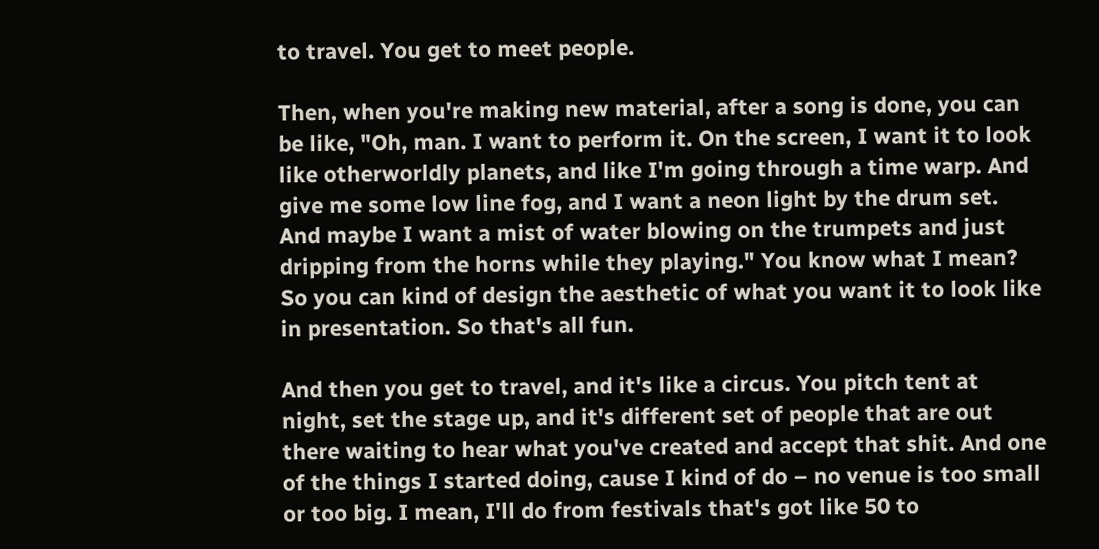to travel. You get to meet people.

Then, when you're making new material, after a song is done, you can be like, "Oh, man. I want to perform it. On the screen, I want it to look like otherworldly planets, and like I'm going through a time warp. And give me some low line fog, and I want a neon light by the drum set. And maybe I want a mist of water blowing on the trumpets and just dripping from the horns while they playing." You know what I mean? So you can kind of design the aesthetic of what you want it to look like in presentation. So that's all fun.

And then you get to travel, and it's like a circus. You pitch tent at night, set the stage up, and it's different set of people that are out there waiting to hear what you've created and accept that shit. And one of the things I started doing, cause I kind of do – no venue is too small or too big. I mean, I'll do from festivals that's got like 50 to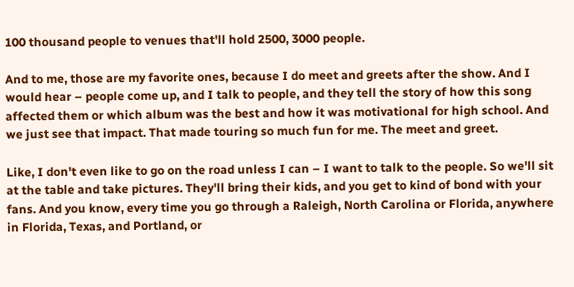100 thousand people to venues that'll hold 2500, 3000 people.

And to me, those are my favorite ones, because I do meet and greets after the show. And I would hear – people come up, and I talk to people, and they tell the story of how this song affected them or which album was the best and how it was motivational for high school. And we just see that impact. That made touring so much fun for me. The meet and greet.

Like, I don't even like to go on the road unless I can – I want to talk to the people. So we'll sit at the table and take pictures. They'll bring their kids, and you get to kind of bond with your fans. And you know, every time you go through a Raleigh, North Carolina or Florida, anywhere in Florida, Texas, and Portland, or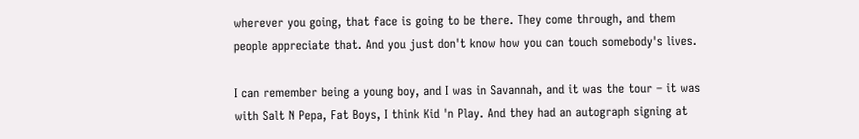wherever you going, that face is going to be there. They come through, and them people appreciate that. And you just don't know how you can touch somebody's lives.

I can remember being a young boy, and I was in Savannah, and it was the tour – it was with Salt N Pepa, Fat Boys, I think Kid 'n Play. And they had an autograph signing at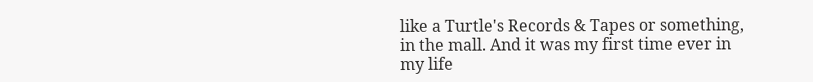like a Turtle's Records & Tapes or something, in the mall. And it was my first time ever in my life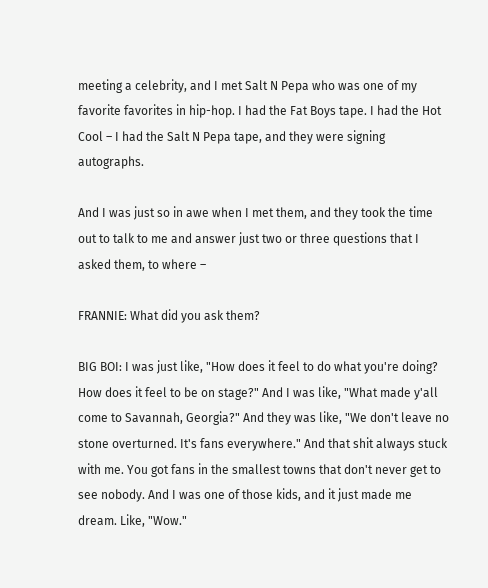meeting a celebrity, and I met Salt N Pepa who was one of my favorite favorites in hip-hop. I had the Fat Boys tape. I had the Hot Cool – I had the Salt N Pepa tape, and they were signing autographs.

And I was just so in awe when I met them, and they took the time out to talk to me and answer just two or three questions that I asked them, to where –

FRANNIE: What did you ask them?

BIG BOI: I was just like, "How does it feel to do what you're doing? How does it feel to be on stage?" And I was like, "What made y'all come to Savannah, Georgia?" And they was like, "We don't leave no stone overturned. It's fans everywhere." And that shit always stuck with me. You got fans in the smallest towns that don't never get to see nobody. And I was one of those kids, and it just made me dream. Like, "Wow."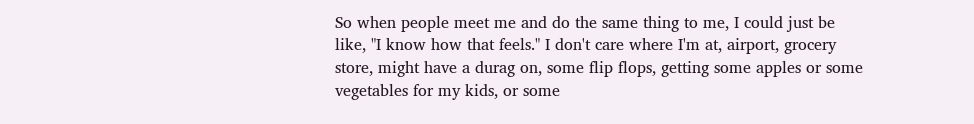So when people meet me and do the same thing to me, I could just be like, "I know how that feels." I don't care where I'm at, airport, grocery store, might have a durag on, some flip flops, getting some apples or some vegetables for my kids, or some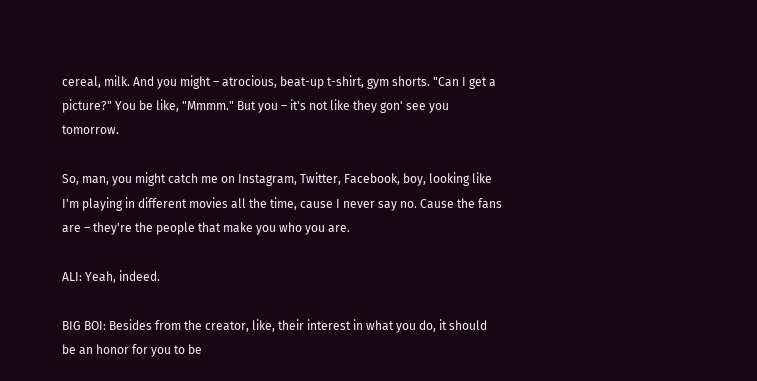cereal, milk. And you might – atrocious, beat-up t-shirt, gym shorts. "Can I get a picture?" You be like, "Mmmm." But you – it's not like they gon' see you tomorrow.

So, man, you might catch me on Instagram, Twitter, Facebook, boy, looking like I'm playing in different movies all the time, cause I never say no. Cause the fans are – they're the people that make you who you are.

ALI: Yeah, indeed.

BIG BOI: Besides from the creator, like, their interest in what you do, it should be an honor for you to be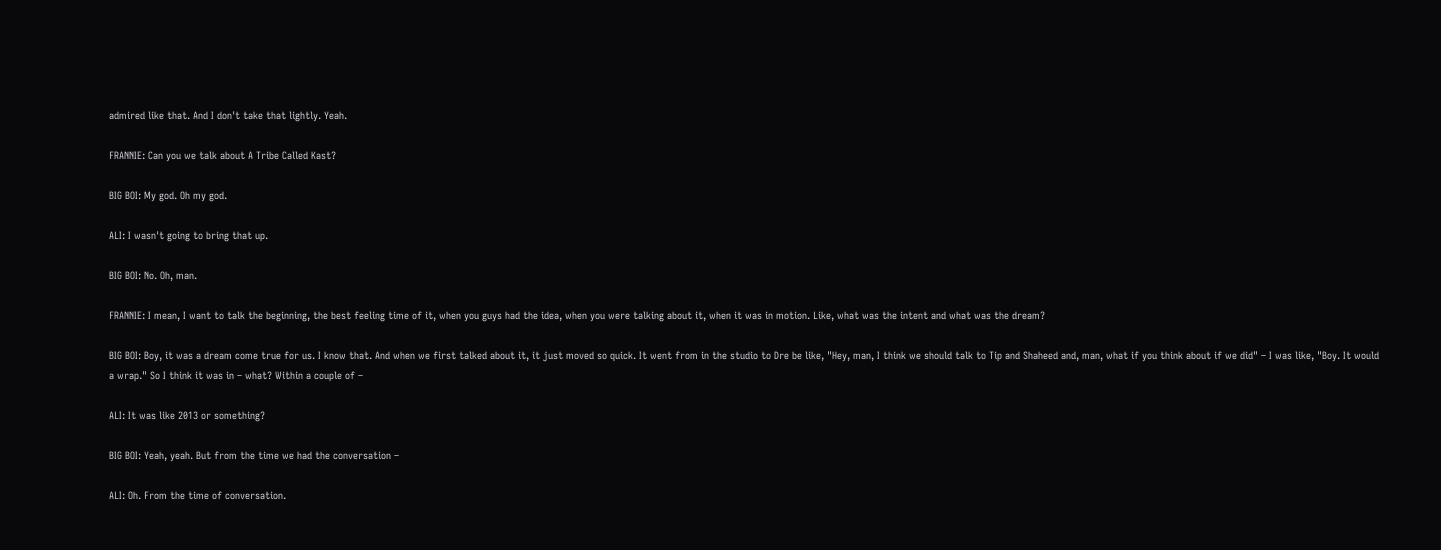admired like that. And I don't take that lightly. Yeah.

FRANNIE: Can you we talk about A Tribe Called Kast?

BIG BOI: My god. Oh my god.

ALI: I wasn't going to bring that up.

BIG BOI: No. Oh, man.

FRANNIE: I mean, I want to talk the beginning, the best feeling time of it, when you guys had the idea, when you were talking about it, when it was in motion. Like, what was the intent and what was the dream?

BIG BOI: Boy, it was a dream come true for us. I know that. And when we first talked about it, it just moved so quick. It went from in the studio to Dre be like, "Hey, man, I think we should talk to Tip and Shaheed and, man, what if you think about if we did" – I was like, "Boy. It would a wrap." So I think it was in – what? Within a couple of –

ALI: It was like 2013 or something?

BIG BOI: Yeah, yeah. But from the time we had the conversation –

ALI: Oh. From the time of conversation.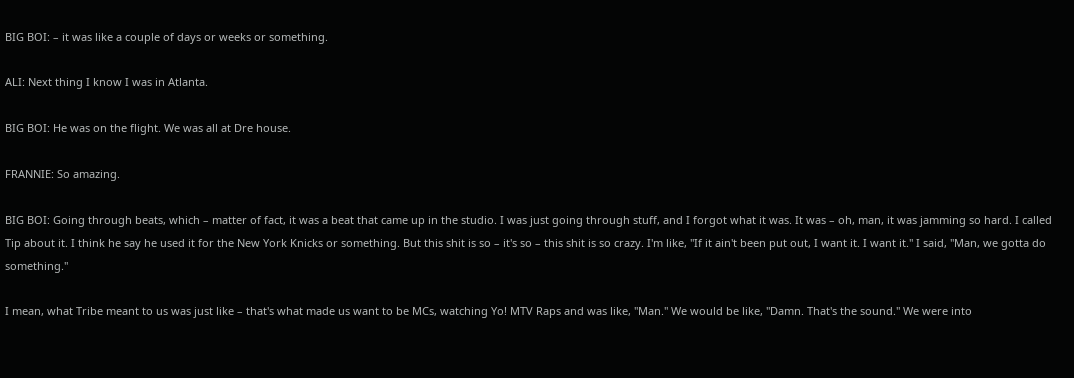BIG BOI: – it was like a couple of days or weeks or something.

ALI: Next thing I know I was in Atlanta.

BIG BOI: He was on the flight. We was all at Dre house.

FRANNIE: So amazing.

BIG BOI: Going through beats, which – matter of fact, it was a beat that came up in the studio. I was just going through stuff, and I forgot what it was. It was – oh, man, it was jamming so hard. I called Tip about it. I think he say he used it for the New York Knicks or something. But this shit is so – it's so – this shit is so crazy. I'm like, "If it ain't been put out, I want it. I want it." I said, "Man, we gotta do something."

I mean, what Tribe meant to us was just like – that's what made us want to be MCs, watching Yo! MTV Raps and was like, "Man." We would be like, "Damn. That's the sound." We were into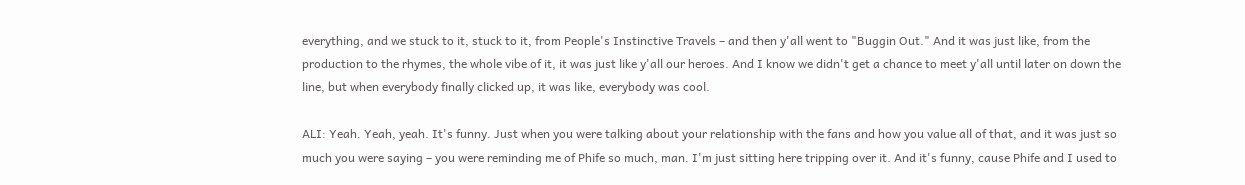everything, and we stuck to it, stuck to it, from People's Instinctive Travels – and then y'all went to "Buggin Out." And it was just like, from the production to the rhymes, the whole vibe of it, it was just like y'all our heroes. And I know we didn't get a chance to meet y'all until later on down the line, but when everybody finally clicked up, it was like, everybody was cool.

ALI: Yeah. Yeah, yeah. It's funny. Just when you were talking about your relationship with the fans and how you value all of that, and it was just so much you were saying – you were reminding me of Phife so much, man. I'm just sitting here tripping over it. And it's funny, cause Phife and I used to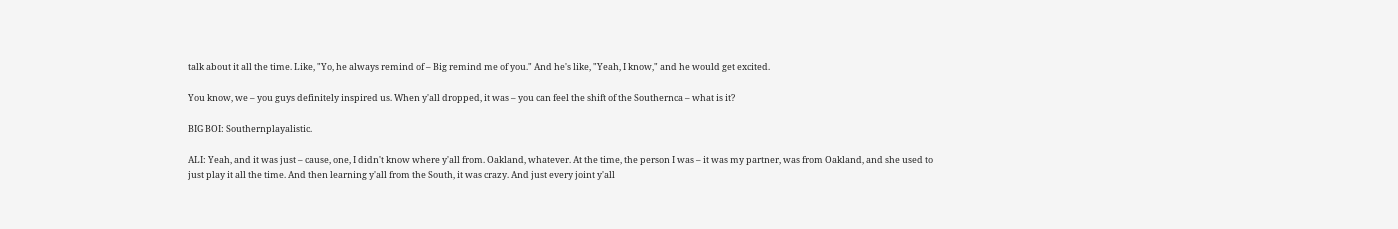talk about it all the time. Like, "Yo, he always remind of – Big remind me of you." And he's like, "Yeah, I know," and he would get excited.

You know, we – you guys definitely inspired us. When y'all dropped, it was – you can feel the shift of the Southernca – what is it?

BIG BOI: Southernplayalistic.

ALI: Yeah, and it was just – cause, one, I didn't know where y'all from. Oakland, whatever. At the time, the person I was – it was my partner, was from Oakland, and she used to just play it all the time. And then learning y'all from the South, it was crazy. And just every joint y'all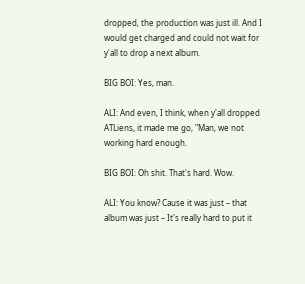dropped, the production was just ill. And I would get charged and could not wait for y'all to drop a next album.

BIG BOI: Yes, man.

ALI: And even, I think, when y'all dropped ATLiens, it made me go, "Man, we not working hard enough.

BIG BOI: Oh shit. That's hard. Wow.

ALI: You know? Cause it was just – that album was just – It's really hard to put it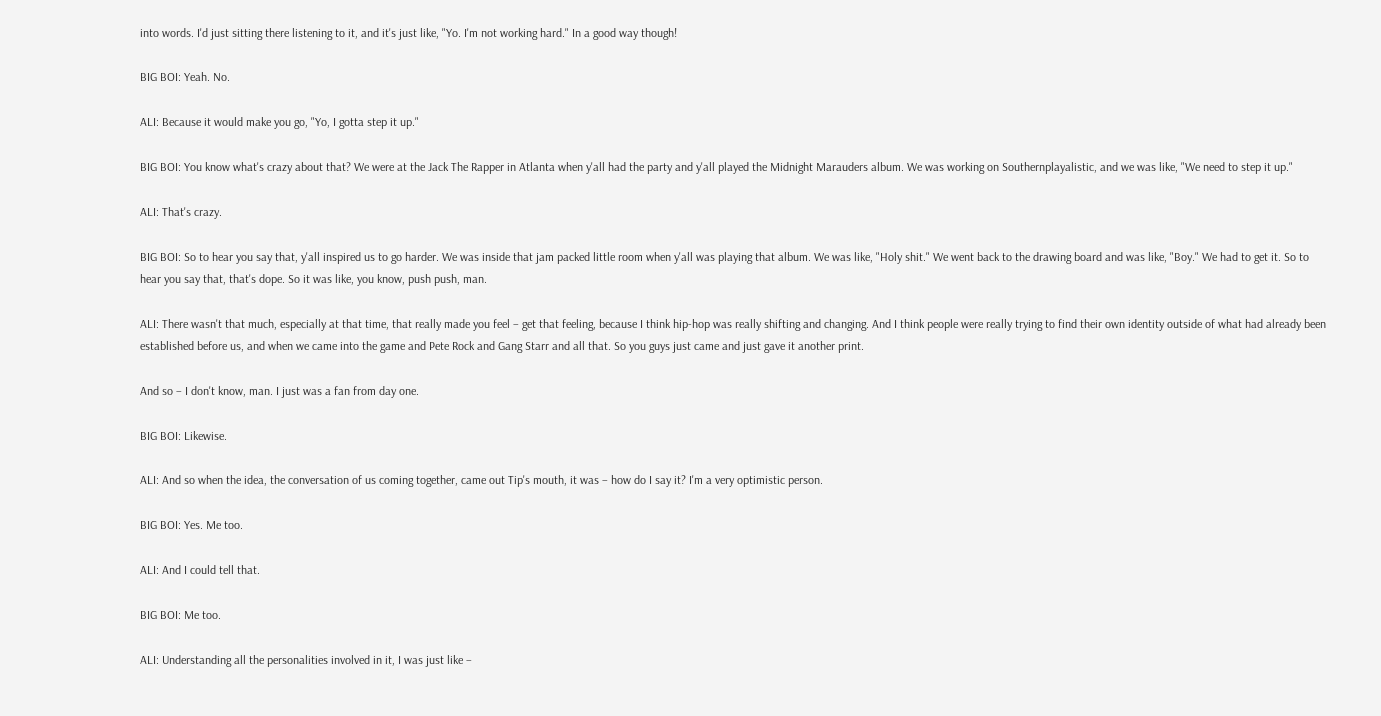into words. I'd just sitting there listening to it, and it's just like, "Yo. I'm not working hard." In a good way though!

BIG BOI: Yeah. No.

ALI: Because it would make you go, "Yo, I gotta step it up."

BIG BOI: You know what's crazy about that? We were at the Jack The Rapper in Atlanta when y'all had the party and y'all played the Midnight Marauders album. We was working on Southernplayalistic, and we was like, "We need to step it up."

ALI: That's crazy.

BIG BOI: So to hear you say that, y'all inspired us to go harder. We was inside that jam packed little room when y'all was playing that album. We was like, "Holy shit." We went back to the drawing board and was like, "Boy." We had to get it. So to hear you say that, that's dope. So it was like, you know, push push, man.

ALI: There wasn't that much, especially at that time, that really made you feel – get that feeling, because I think hip-hop was really shifting and changing. And I think people were really trying to find their own identity outside of what had already been established before us, and when we came into the game and Pete Rock and Gang Starr and all that. So you guys just came and just gave it another print.

And so – I don't know, man. I just was a fan from day one.

BIG BOI: Likewise.

ALI: And so when the idea, the conversation of us coming together, came out Tip's mouth, it was – how do I say it? I'm a very optimistic person.

BIG BOI: Yes. Me too.

ALI: And I could tell that.

BIG BOI: Me too.

ALI: Understanding all the personalities involved in it, I was just like –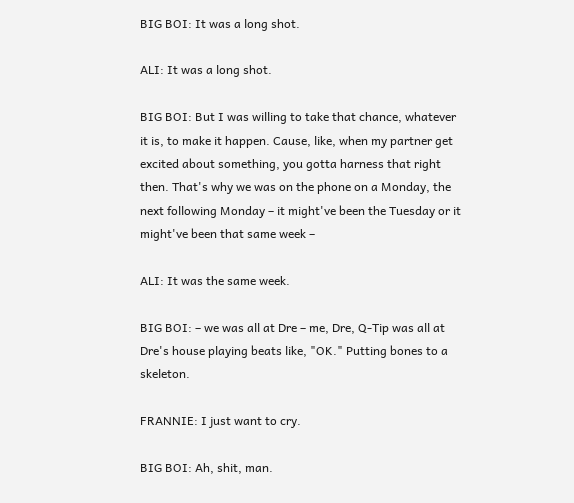BIG BOI: It was a long shot.

ALI: It was a long shot.

BIG BOI: But I was willing to take that chance, whatever it is, to make it happen. Cause, like, when my partner get excited about something, you gotta harness that right then. That's why we was on the phone on a Monday, the next following Monday – it might've been the Tuesday or it might've been that same week –

ALI: It was the same week.

BIG BOI: – we was all at Dre – me, Dre, Q-Tip was all at Dre's house playing beats like, "OK." Putting bones to a skeleton.

FRANNIE: I just want to cry.

BIG BOI: Ah, shit, man.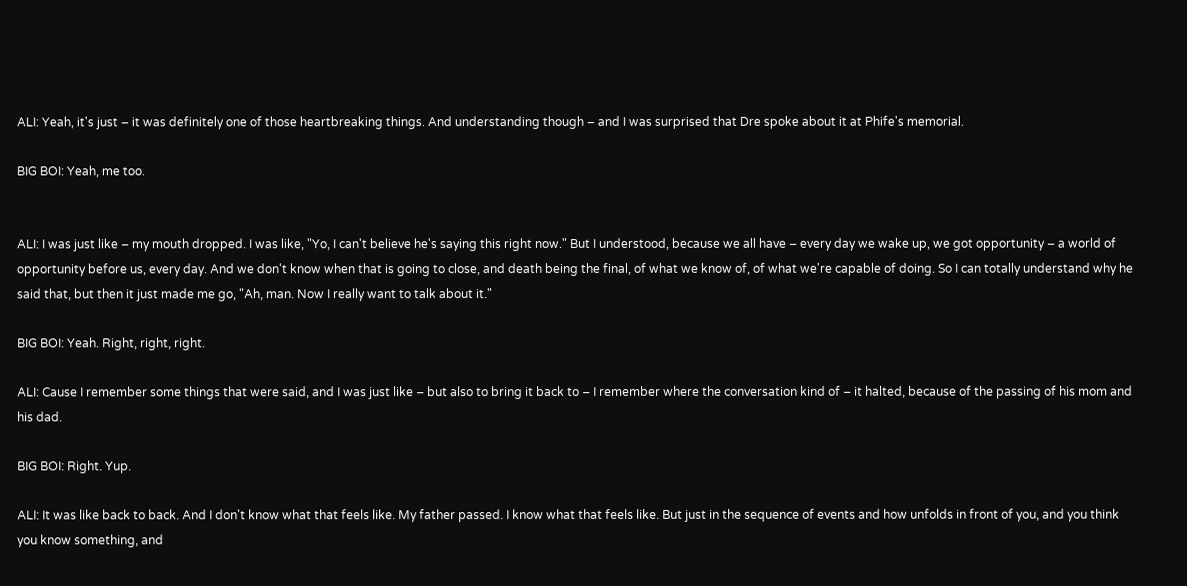ALI: Yeah, it's just – it was definitely one of those heartbreaking things. And understanding though – and I was surprised that Dre spoke about it at Phife's memorial.

BIG BOI: Yeah, me too.


ALI: I was just like – my mouth dropped. I was like, "Yo, I can't believe he's saying this right now." But I understood, because we all have – every day we wake up, we got opportunity – a world of opportunity before us, every day. And we don't know when that is going to close, and death being the final, of what we know of, of what we're capable of doing. So I can totally understand why he said that, but then it just made me go, "Ah, man. Now I really want to talk about it."

BIG BOI: Yeah. Right, right, right.

ALI: Cause I remember some things that were said, and I was just like – but also to bring it back to – I remember where the conversation kind of – it halted, because of the passing of his mom and his dad.

BIG BOI: Right. Yup.

ALI: It was like back to back. And I don't know what that feels like. My father passed. I know what that feels like. But just in the sequence of events and how unfolds in front of you, and you think you know something, and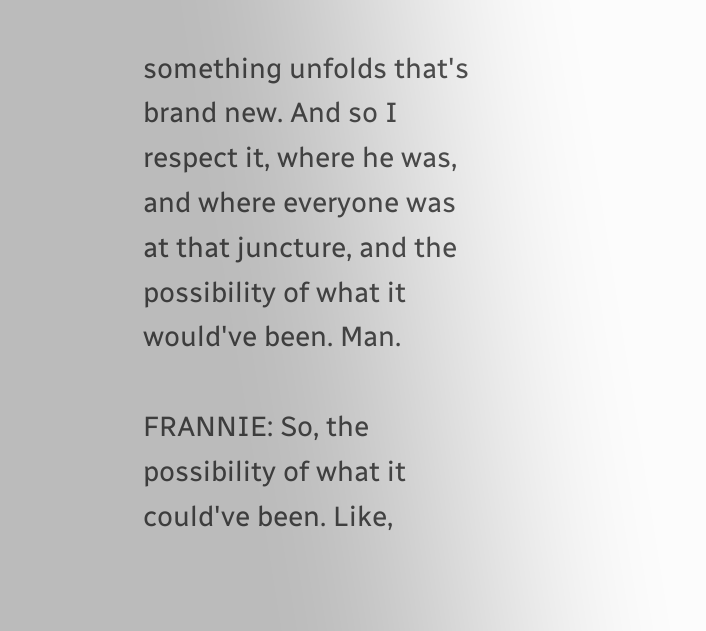something unfolds that's brand new. And so I respect it, where he was, and where everyone was at that juncture, and the possibility of what it would've been. Man.

FRANNIE: So, the possibility of what it could've been. Like,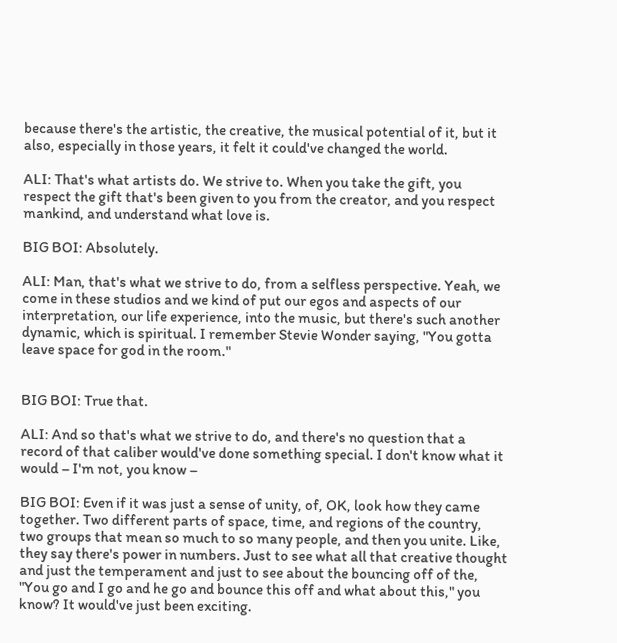because there's the artistic, the creative, the musical potential of it, but it also, especially in those years, it felt it could've changed the world.

ALI: That's what artists do. We strive to. When you take the gift, you respect the gift that's been given to you from the creator, and you respect mankind, and understand what love is.

BIG BOI: Absolutely.

ALI: Man, that's what we strive to do, from a selfless perspective. Yeah, we come in these studios and we kind of put our egos and aspects of our interpretation, our life experience, into the music, but there's such another dynamic, which is spiritual. I remember Stevie Wonder saying, "You gotta leave space for god in the room."


BIG BOI: True that.

ALI: And so that's what we strive to do, and there's no question that a record of that caliber would've done something special. I don't know what it would – I'm not, you know –

BIG BOI: Even if it was just a sense of unity, of, OK, look how they came together. Two different parts of space, time, and regions of the country, two groups that mean so much to so many people, and then you unite. Like, they say there's power in numbers. Just to see what all that creative thought and just the temperament and just to see about the bouncing off of the, "You go and I go and he go and bounce this off and what about this," you know? It would've just been exciting.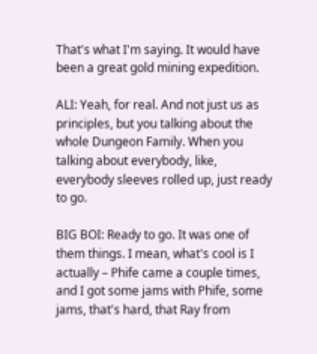That's what I'm saying. It would have been a great gold mining expedition.

ALI: Yeah, for real. And not just us as principles, but you talking about the whole Dungeon Family. When you talking about everybody, like, everybody sleeves rolled up, just ready to go.

BIG BOI: Ready to go. It was one of them things. I mean, what's cool is I actually – Phife came a couple times, and I got some jams with Phife, some jams, that's hard, that Ray from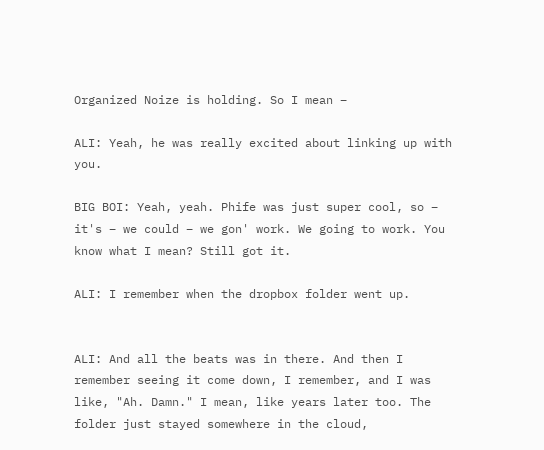Organized Noize is holding. So I mean –

ALI: Yeah, he was really excited about linking up with you.

BIG BOI: Yeah, yeah. Phife was just super cool, so – it's – we could – we gon' work. We going to work. You know what I mean? Still got it.

ALI: I remember when the dropbox folder went up.


ALI: And all the beats was in there. And then I remember seeing it come down, I remember, and I was like, "Ah. Damn." I mean, like years later too. The folder just stayed somewhere in the cloud,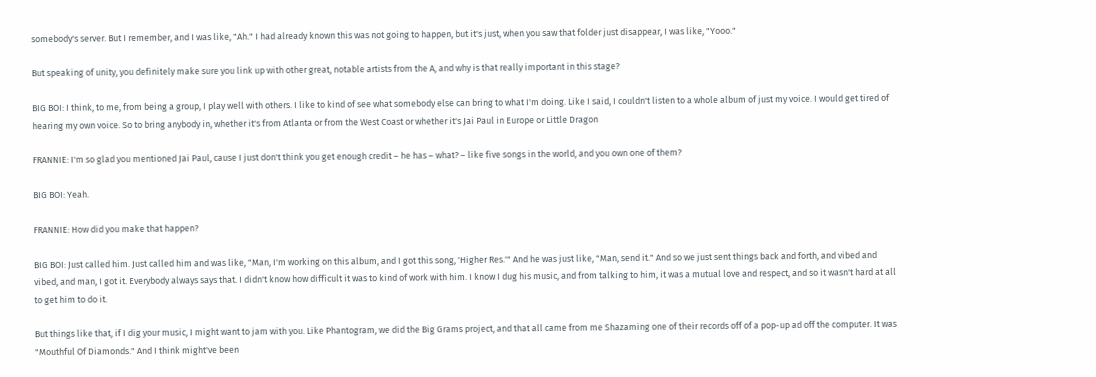somebody's server. But I remember, and I was like, "Ah." I had already known this was not going to happen, but it's just, when you saw that folder just disappear, I was like, "Yooo."

But speaking of unity, you definitely make sure you link up with other great, notable artists from the A, and why is that really important in this stage?

BIG BOI: I think, to me, from being a group, I play well with others. I like to kind of see what somebody else can bring to what I'm doing. Like I said, I couldn't listen to a whole album of just my voice. I would get tired of hearing my own voice. So to bring anybody in, whether it's from Atlanta or from the West Coast or whether it's Jai Paul in Europe or Little Dragon

FRANNIE: I'm so glad you mentioned Jai Paul, cause I just don't think you get enough credit – he has – what? – like five songs in the world, and you own one of them?

BIG BOI: Yeah.

FRANNIE: How did you make that happen?

BIG BOI: Just called him. Just called him and was like, "Man, I'm working on this album, and I got this song, 'Higher Res.'" And he was just like, "Man, send it." And so we just sent things back and forth, and vibed and vibed, and man, I got it. Everybody always says that. I didn't know how difficult it was to kind of work with him. I know I dug his music, and from talking to him, it was a mutual love and respect, and so it wasn't hard at all to get him to do it.

But things like that, if I dig your music, I might want to jam with you. Like Phantogram, we did the Big Grams project, and that all came from me Shazaming one of their records off of a pop-up ad off the computer. It was "Mouthful Of Diamonds." And I think might've been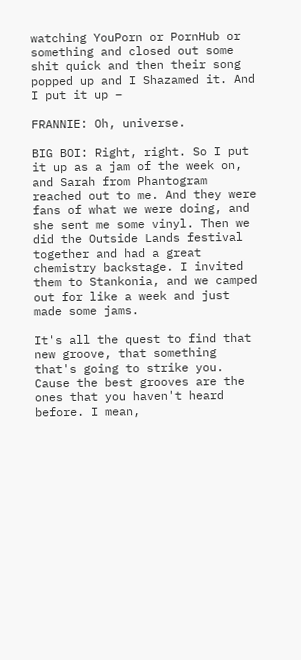watching YouPorn or PornHub or something and closed out some shit quick and then their song popped up and I Shazamed it. And I put it up –

FRANNIE: Oh, universe.

BIG BOI: Right, right. So I put it up as a jam of the week on, and Sarah from Phantogram reached out to me. And they were fans of what we were doing, and she sent me some vinyl. Then we did the Outside Lands festival together and had a great chemistry backstage. I invited them to Stankonia, and we camped out for like a week and just made some jams.

It's all the quest to find that new groove, that something that's going to strike you. Cause the best grooves are the ones that you haven't heard before. I mean,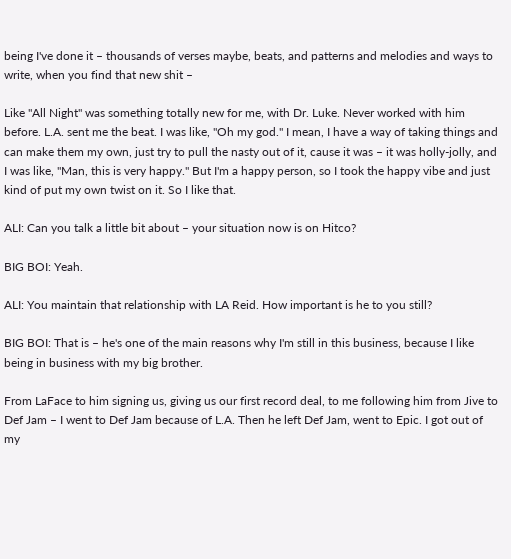being I've done it – thousands of verses maybe, beats, and patterns and melodies and ways to write, when you find that new shit –

Like "All Night" was something totally new for me, with Dr. Luke. Never worked with him before. L.A. sent me the beat. I was like, "Oh my god." I mean, I have a way of taking things and can make them my own, just try to pull the nasty out of it, cause it was – it was holly-jolly, and I was like, "Man, this is very happy." But I'm a happy person, so I took the happy vibe and just kind of put my own twist on it. So I like that.

ALI: Can you talk a little bit about – your situation now is on Hitco?

BIG BOI: Yeah.

ALI: You maintain that relationship with LA Reid. How important is he to you still?

BIG BOI: That is – he's one of the main reasons why I'm still in this business, because I like being in business with my big brother.

From LaFace to him signing us, giving us our first record deal, to me following him from Jive to Def Jam – I went to Def Jam because of L.A. Then he left Def Jam, went to Epic. I got out of my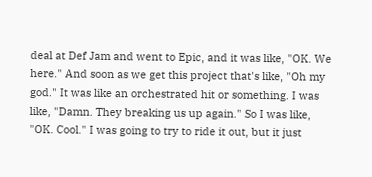deal at Def Jam and went to Epic, and it was like, "OK. We here." And soon as we get this project that's like, "Oh my god." It was like an orchestrated hit or something. I was like, "Damn. They breaking us up again." So I was like, "OK. Cool." I was going to try to ride it out, but it just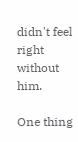didn't feel right without him.

One thing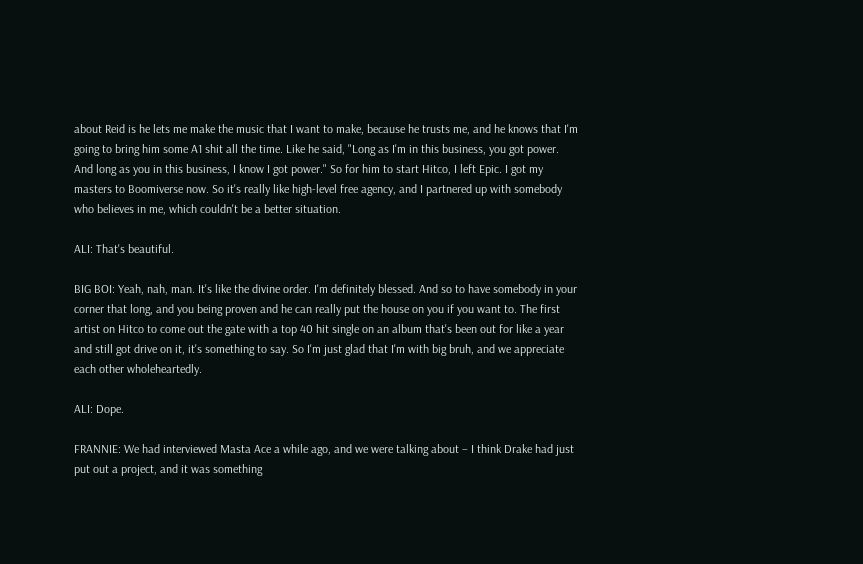about Reid is he lets me make the music that I want to make, because he trusts me, and he knows that I'm going to bring him some A1 shit all the time. Like he said, "Long as I'm in this business, you got power. And long as you in this business, I know I got power." So for him to start Hitco, I left Epic. I got my masters to Boomiverse now. So it's really like high-level free agency, and I partnered up with somebody who believes in me, which couldn't be a better situation.

ALI: That's beautiful.

BIG BOI: Yeah, nah, man. It's like the divine order. I'm definitely blessed. And so to have somebody in your corner that long, and you being proven and he can really put the house on you if you want to. The first artist on Hitco to come out the gate with a top 40 hit single on an album that's been out for like a year and still got drive on it, it's something to say. So I'm just glad that I'm with big bruh, and we appreciate each other wholeheartedly.

ALI: Dope.

FRANNIE: We had interviewed Masta Ace a while ago, and we were talking about – I think Drake had just put out a project, and it was something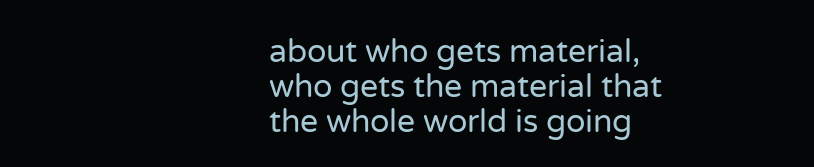about who gets material, who gets the material that the whole world is going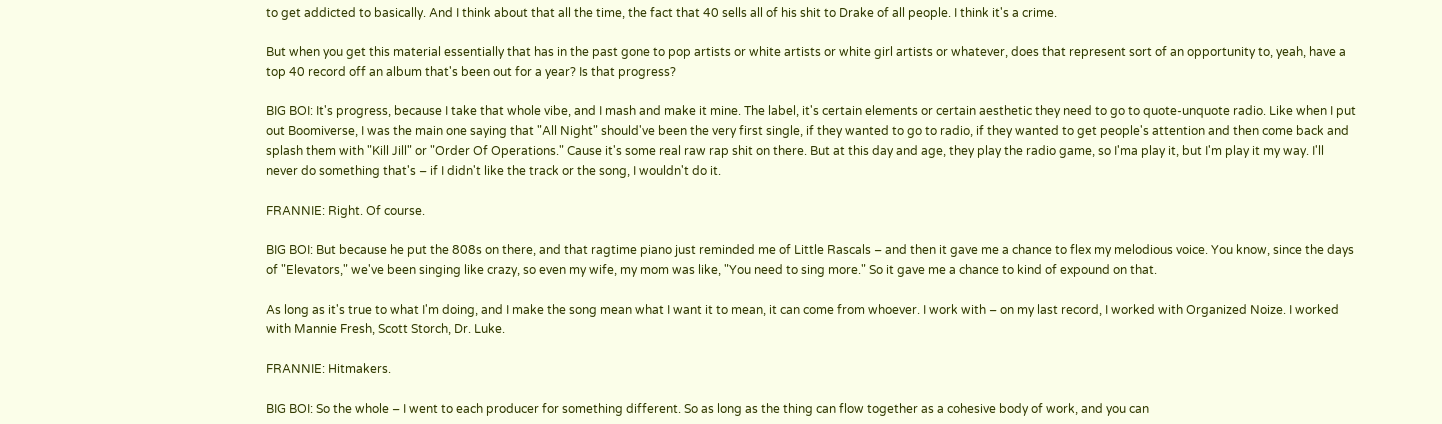to get addicted to basically. And I think about that all the time, the fact that 40 sells all of his shit to Drake of all people. I think it's a crime.

But when you get this material essentially that has in the past gone to pop artists or white artists or white girl artists or whatever, does that represent sort of an opportunity to, yeah, have a top 40 record off an album that's been out for a year? Is that progress?

BIG BOI: It's progress, because I take that whole vibe, and I mash and make it mine. The label, it's certain elements or certain aesthetic they need to go to quote-unquote radio. Like when I put out Boomiverse, I was the main one saying that "All Night" should've been the very first single, if they wanted to go to radio, if they wanted to get people's attention and then come back and splash them with "Kill Jill" or "Order Of Operations." Cause it's some real raw rap shit on there. But at this day and age, they play the radio game, so I'ma play it, but I'm play it my way. I'll never do something that's – if I didn't like the track or the song, I wouldn't do it.

FRANNIE: Right. Of course.

BIG BOI: But because he put the 808s on there, and that ragtime piano just reminded me of Little Rascals – and then it gave me a chance to flex my melodious voice. You know, since the days of "Elevators," we've been singing like crazy, so even my wife, my mom was like, "You need to sing more." So it gave me a chance to kind of expound on that.

As long as it's true to what I'm doing, and I make the song mean what I want it to mean, it can come from whoever. I work with – on my last record, I worked with Organized Noize. I worked with Mannie Fresh, Scott Storch, Dr. Luke.

FRANNIE: Hitmakers.

BIG BOI: So the whole – I went to each producer for something different. So as long as the thing can flow together as a cohesive body of work, and you can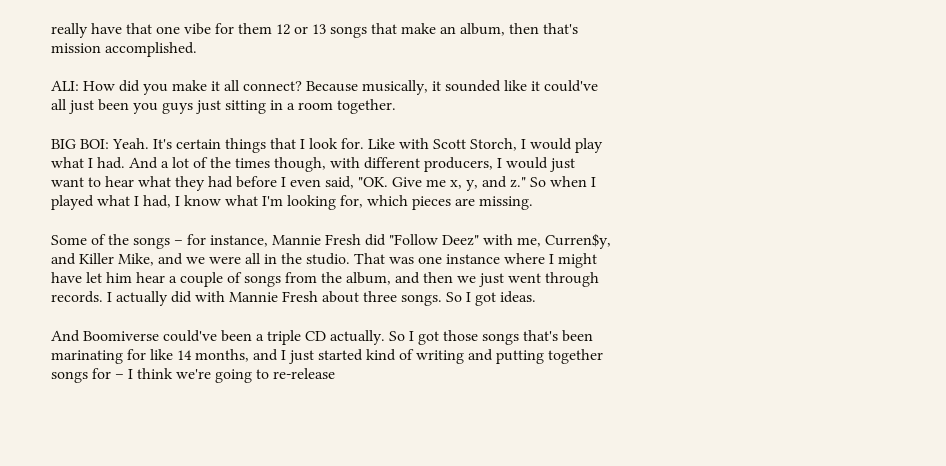really have that one vibe for them 12 or 13 songs that make an album, then that's mission accomplished.

ALI: How did you make it all connect? Because musically, it sounded like it could've all just been you guys just sitting in a room together.

BIG BOI: Yeah. It's certain things that I look for. Like with Scott Storch, I would play what I had. And a lot of the times though, with different producers, I would just want to hear what they had before I even said, "OK. Give me x, y, and z." So when I played what I had, I know what I'm looking for, which pieces are missing.

Some of the songs – for instance, Mannie Fresh did "Follow Deez" with me, Curren$y, and Killer Mike, and we were all in the studio. That was one instance where I might have let him hear a couple of songs from the album, and then we just went through records. I actually did with Mannie Fresh about three songs. So I got ideas.

And Boomiverse could've been a triple CD actually. So I got those songs that's been marinating for like 14 months, and I just started kind of writing and putting together songs for – I think we're going to re-release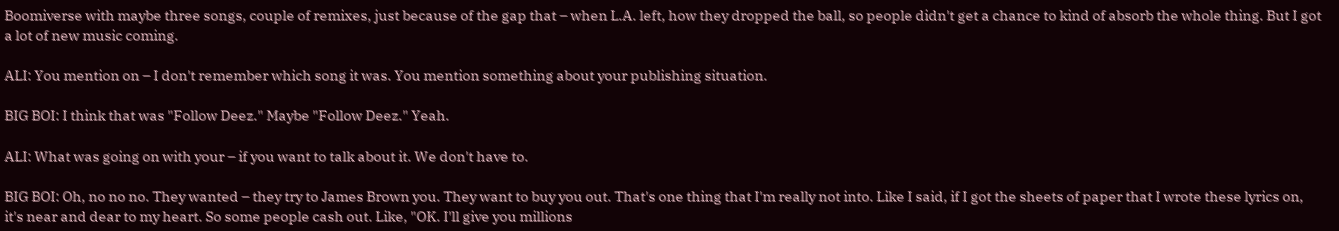Boomiverse with maybe three songs, couple of remixes, just because of the gap that – when L.A. left, how they dropped the ball, so people didn't get a chance to kind of absorb the whole thing. But I got a lot of new music coming.

ALI: You mention on – I don't remember which song it was. You mention something about your publishing situation.

BIG BOI: I think that was "Follow Deez." Maybe "Follow Deez." Yeah.

ALI: What was going on with your – if you want to talk about it. We don't have to.

BIG BOI: Oh, no no no. They wanted – they try to James Brown you. They want to buy you out. That's one thing that I'm really not into. Like I said, if I got the sheets of paper that I wrote these lyrics on, it's near and dear to my heart. So some people cash out. Like, "OK. I'll give you millions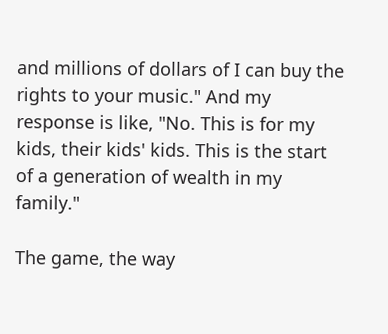and millions of dollars of I can buy the rights to your music." And my response is like, "No. This is for my kids, their kids' kids. This is the start of a generation of wealth in my family."

The game, the way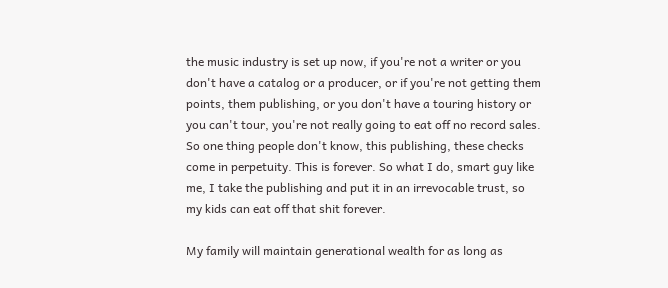the music industry is set up now, if you're not a writer or you don't have a catalog or a producer, or if you're not getting them points, them publishing, or you don't have a touring history or you can't tour, you're not really going to eat off no record sales. So one thing people don't know, this publishing, these checks come in perpetuity. This is forever. So what I do, smart guy like me, I take the publishing and put it in an irrevocable trust, so my kids can eat off that shit forever.

My family will maintain generational wealth for as long as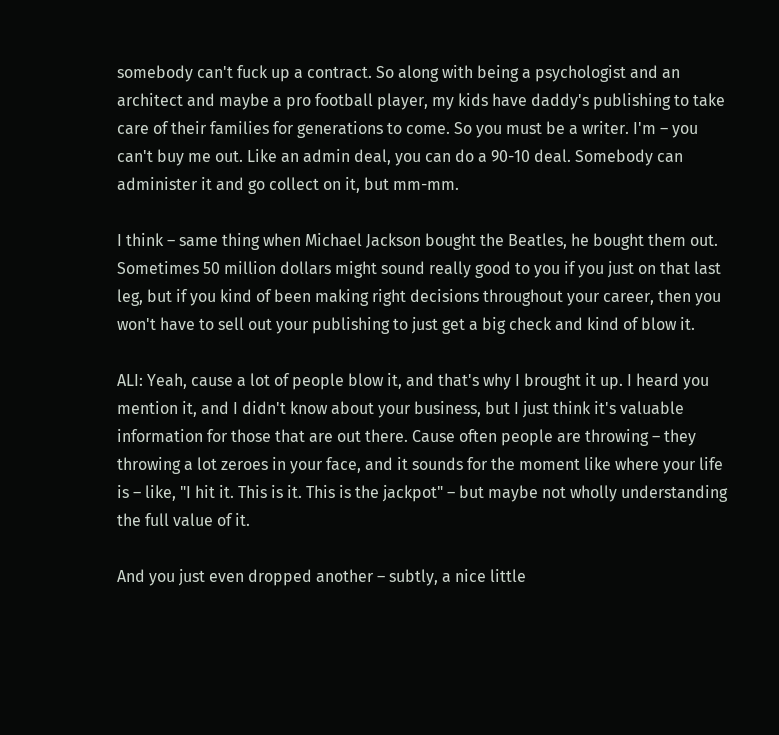somebody can't fuck up a contract. So along with being a psychologist and an architect and maybe a pro football player, my kids have daddy's publishing to take care of their families for generations to come. So you must be a writer. I'm – you can't buy me out. Like an admin deal, you can do a 90-10 deal. Somebody can administer it and go collect on it, but mm-mm.

I think – same thing when Michael Jackson bought the Beatles, he bought them out. Sometimes 50 million dollars might sound really good to you if you just on that last leg, but if you kind of been making right decisions throughout your career, then you won't have to sell out your publishing to just get a big check and kind of blow it.

ALI: Yeah, cause a lot of people blow it, and that's why I brought it up. I heard you mention it, and I didn't know about your business, but I just think it's valuable information for those that are out there. Cause often people are throwing – they throwing a lot zeroes in your face, and it sounds for the moment like where your life is – like, "I hit it. This is it. This is the jackpot" – but maybe not wholly understanding the full value of it.

And you just even dropped another – subtly, a nice little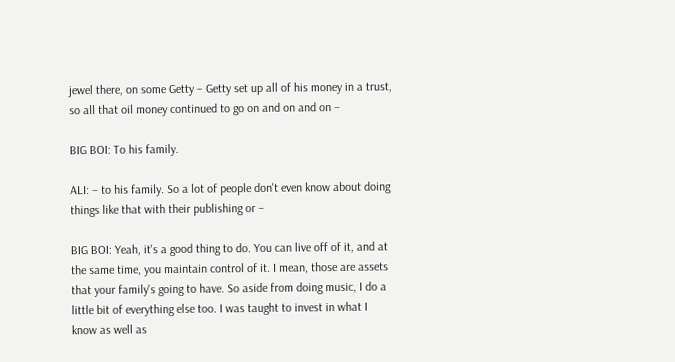jewel there, on some Getty – Getty set up all of his money in a trust, so all that oil money continued to go on and on and on –

BIG BOI: To his family.

ALI: – to his family. So a lot of people don't even know about doing things like that with their publishing or –

BIG BOI: Yeah, it's a good thing to do. You can live off of it, and at the same time, you maintain control of it. I mean, those are assets that your family's going to have. So aside from doing music, I do a little bit of everything else too. I was taught to invest in what I know as well as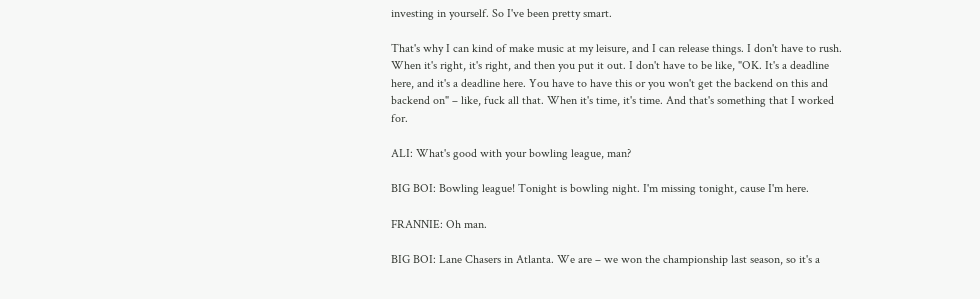investing in yourself. So I've been pretty smart.

That's why I can kind of make music at my leisure, and I can release things. I don't have to rush. When it's right, it's right, and then you put it out. I don't have to be like, "OK. It's a deadline here, and it's a deadline here. You have to have this or you won't get the backend on this and backend on" – like, fuck all that. When it's time, it's time. And that's something that I worked for.

ALI: What's good with your bowling league, man?

BIG BOI: Bowling league! Tonight is bowling night. I'm missing tonight, cause I'm here.

FRANNIE: Oh man.

BIG BOI: Lane Chasers in Atlanta. We are – we won the championship last season, so it's a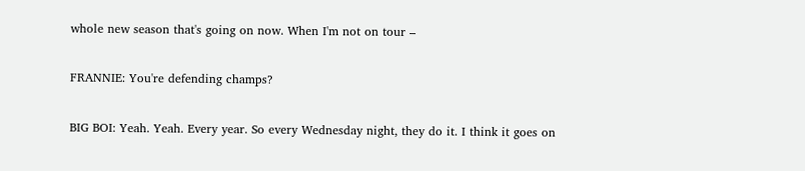whole new season that's going on now. When I'm not on tour –

FRANNIE: You're defending champs?

BIG BOI: Yeah. Yeah. Every year. So every Wednesday night, they do it. I think it goes on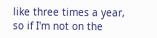like three times a year, so if I'm not on the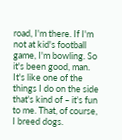road, I'm there. If I'm not at kid's football game, I'm bowling. So it's been good, man. It's like one of the things I do on the side that's kind of – it's fun to me. That, of course, I breed dogs.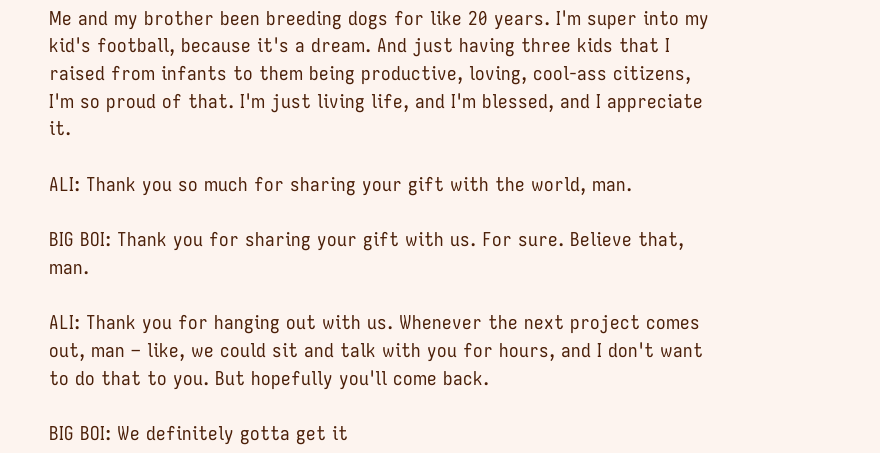Me and my brother been breeding dogs for like 20 years. I'm super into my kid's football, because it's a dream. And just having three kids that I raised from infants to them being productive, loving, cool-ass citizens, I'm so proud of that. I'm just living life, and I'm blessed, and I appreciate it.

ALI: Thank you so much for sharing your gift with the world, man.

BIG BOI: Thank you for sharing your gift with us. For sure. Believe that, man.

ALI: Thank you for hanging out with us. Whenever the next project comes out, man – like, we could sit and talk with you for hours, and I don't want to do that to you. But hopefully you'll come back.

BIG BOI: We definitely gotta get it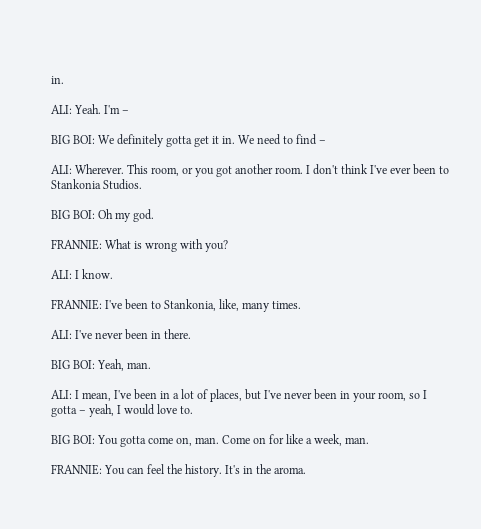in.

ALI: Yeah. I'm –

BIG BOI: We definitely gotta get it in. We need to find –

ALI: Wherever. This room, or you got another room. I don't think I've ever been to Stankonia Studios.

BIG BOI: Oh my god.

FRANNIE: What is wrong with you?

ALI: I know.

FRANNIE: I've been to Stankonia, like, many times.

ALI: I've never been in there.

BIG BOI: Yeah, man.

ALI: I mean, I've been in a lot of places, but I've never been in your room, so I gotta – yeah, I would love to.

BIG BOI: You gotta come on, man. Come on for like a week, man.

FRANNIE: You can feel the history. It's in the aroma.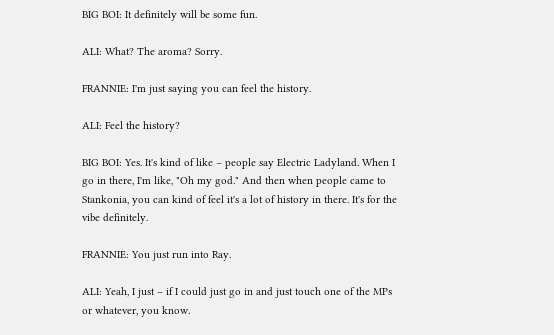BIG BOI: It definitely will be some fun.

ALI: What? The aroma? Sorry.

FRANNIE: I'm just saying you can feel the history.

ALI: Feel the history?

BIG BOI: Yes. It's kind of like – people say Electric Ladyland. When I go in there, I'm like, "Oh my god." And then when people came to Stankonia, you can kind of feel it's a lot of history in there. It's for the vibe definitely.

FRANNIE: You just run into Ray.

ALI: Yeah, I just – if I could just go in and just touch one of the MPs or whatever, you know.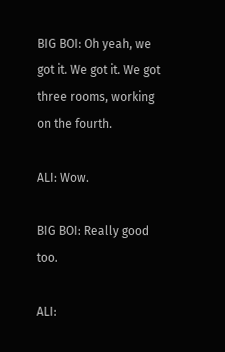BIG BOI: Oh yeah, we got it. We got it. We got three rooms, working on the fourth.

ALI: Wow.

BIG BOI: Really good too.

ALI: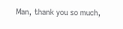Man, thank you so much,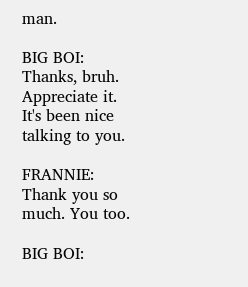man.

BIG BOI: Thanks, bruh. Appreciate it. It's been nice talking to you.

FRANNIE: Thank you so much. You too.

BIG BOI: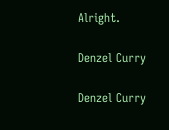Alright.

Denzel Curry

Denzel Curry